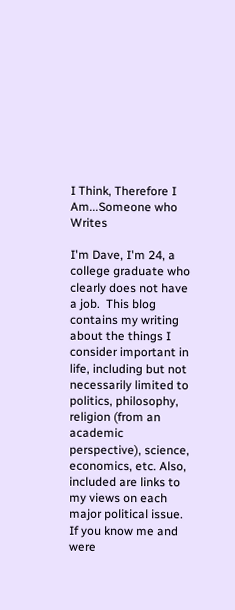I Think, Therefore I Am...Someone who Writes

I'm Dave, I'm 24, a college graduate who clearly does not have a job.  This blog contains my writing about the things I consider important in life, including but not necessarily limited to politics, philosophy, religion (from an academic perspective), science, economics, etc. Also, included are links to my views on each major political issue. If you know me and were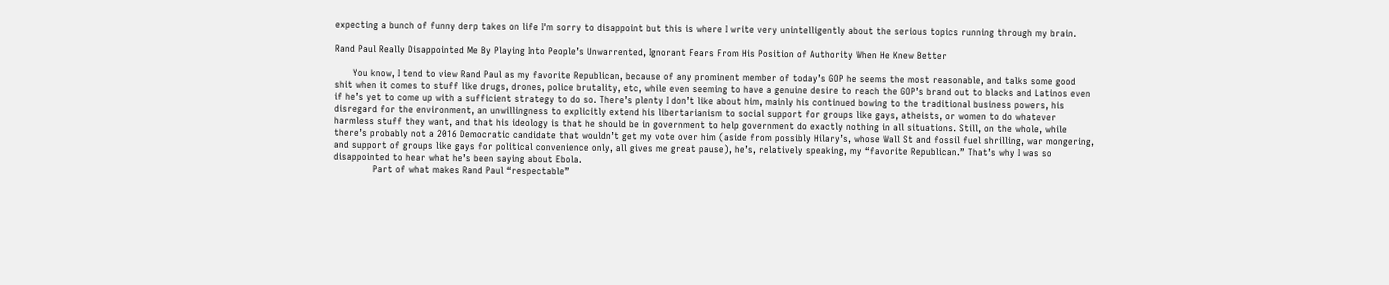expecting a bunch of funny derp takes on life I'm sorry to disappoint but this is where I write very unintelligently about the serious topics running through my brain.

Rand Paul Really Disappointed Me By Playing Into People’s Unwarrented, Ignorant Fears From His Position of Authority When He Knew Better

      You know, I tend to view Rand Paul as my favorite Republican, because of any prominent member of today’s GOP he seems the most reasonable, and talks some good shit when it comes to stuff like drugs, drones, police brutality, etc, while even seeming to have a genuine desire to reach the GOP’s brand out to blacks and Latinos even if he’s yet to come up with a sufficient strategy to do so. There’s plenty I don’t like about him, mainly his continued bowing to the traditional business powers, his disregard for the environment, an unwillingness to explicitly extend his libertarianism to social support for groups like gays, atheists, or women to do whatever harmless stuff they want, and that his ideology is that he should be in government to help government do exactly nothing in all situations. Still, on the whole, while there’s probably not a 2016 Democratic candidate that wouldn’t get my vote over him (aside from possibly Hilary’s, whose Wall St and fossil fuel shrilling, war mongering, and support of groups like gays for political convenience only, all gives me great pause), he’s, relatively speaking, my “favorite Republican.” That’s why I was so disappointed to hear what he’s been saying about Ebola.
             Part of what makes Rand Paul “respectable”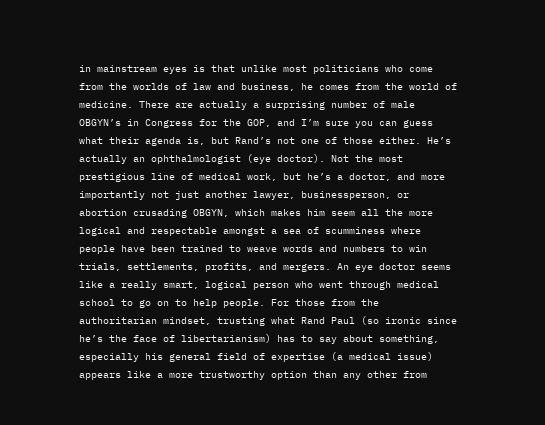in mainstream eyes is that unlike most politicians who come from the worlds of law and business, he comes from the world of medicine. There are actually a surprising number of male OBGYN’s in Congress for the GOP, and I’m sure you can guess what their agenda is, but Rand’s not one of those either. He’s actually an ophthalmologist (eye doctor). Not the most prestigious line of medical work, but he’s a doctor, and more importantly not just another lawyer, businessperson, or abortion crusading OBGYN, which makes him seem all the more logical and respectable amongst a sea of scumminess where people have been trained to weave words and numbers to win trials, settlements, profits, and mergers. An eye doctor seems like a really smart, logical person who went through medical school to go on to help people. For those from the authoritarian mindset, trusting what Rand Paul (so ironic since he’s the face of libertarianism) has to say about something, especially his general field of expertise (a medical issue) appears like a more trustworthy option than any other from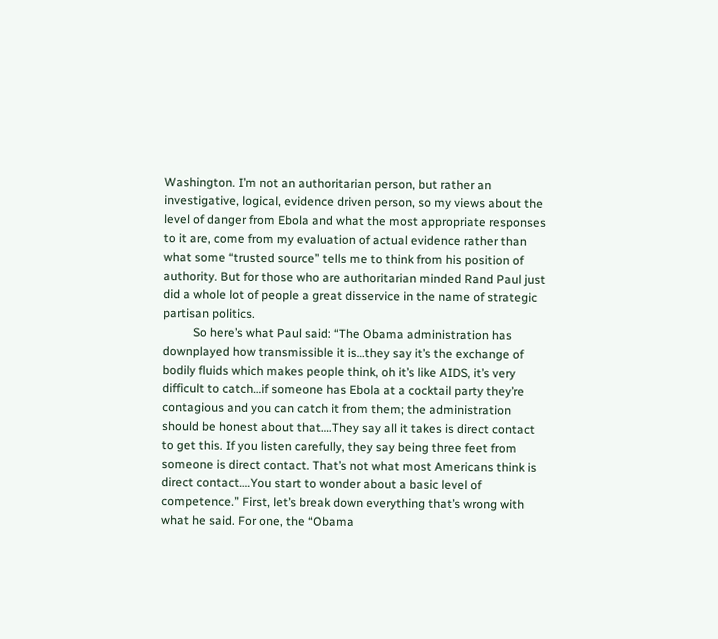Washington. I’m not an authoritarian person, but rather an investigative, logical, evidence driven person, so my views about the level of danger from Ebola and what the most appropriate responses to it are, come from my evaluation of actual evidence rather than what some “trusted source” tells me to think from his position of authority. But for those who are authoritarian minded Rand Paul just did a whole lot of people a great disservice in the name of strategic partisan politics.
          So here’s what Paul said: “The Obama administration has downplayed how transmissible it is…they say it’s the exchange of bodily fluids which makes people think, oh it’s like AIDS, it’s very difficult to catch…if someone has Ebola at a cocktail party they’re contagious and you can catch it from them; the administration should be honest about that….They say all it takes is direct contact to get this. If you listen carefully, they say being three feet from someone is direct contact. That’s not what most Americans think is direct contact….You start to wonder about a basic level of competence.” First, let’s break down everything that’s wrong with what he said. For one, the “Obama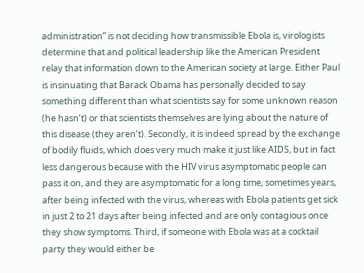administration” is not deciding how transmissible Ebola is, virologists determine that and political leadership like the American President relay that information down to the American society at large. Either Paul is insinuating that Barack Obama has personally decided to say something different than what scientists say for some unknown reason (he hasn’t) or that scientists themselves are lying about the nature of this disease (they aren’t). Secondly, it is indeed spread by the exchange of bodily fluids, which does very much make it just like AIDS, but in fact less dangerous because with the HIV virus asymptomatic people can pass it on, and they are asymptomatic for a long time, sometimes years, after being infected with the virus, whereas with Ebola patients get sick in just 2 to 21 days after being infected and are only contagious once they show symptoms. Third, if someone with Ebola was at a cocktail party they would either be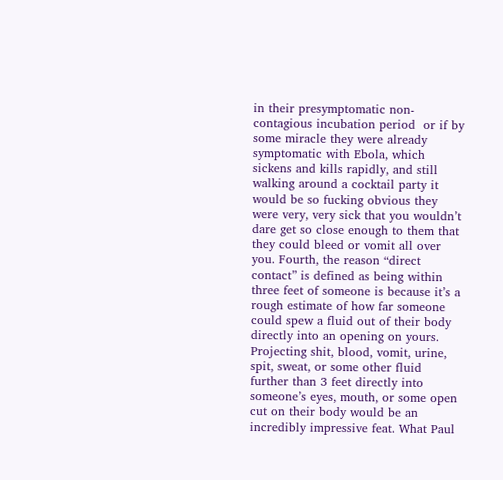in their presymptomatic non-contagious incubation period  or if by some miracle they were already symptomatic with Ebola, which sickens and kills rapidly, and still walking around a cocktail party it would be so fucking obvious they were very, very sick that you wouldn’t dare get so close enough to them that they could bleed or vomit all over you. Fourth, the reason “direct contact” is defined as being within three feet of someone is because it’s a rough estimate of how far someone could spew a fluid out of their body directly into an opening on yours. Projecting shit, blood, vomit, urine, spit, sweat, or some other fluid further than 3 feet directly into someone’s eyes, mouth, or some open cut on their body would be an incredibly impressive feat. What Paul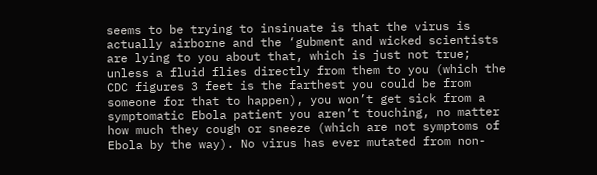seems to be trying to insinuate is that the virus is actually airborne and the ‘gubment and wicked scientists are lying to you about that, which is just not true; unless a fluid flies directly from them to you (which the CDC figures 3 feet is the farthest you could be from someone for that to happen), you won’t get sick from a symptomatic Ebola patient you aren’t touching, no matter how much they cough or sneeze (which are not symptoms of Ebola by the way). No virus has ever mutated from non-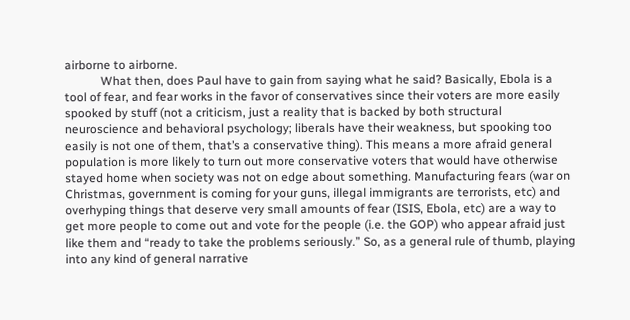airborne to airborne.
            What then, does Paul have to gain from saying what he said? Basically, Ebola is a tool of fear, and fear works in the favor of conservatives since their voters are more easily spooked by stuff (not a criticism, just a reality that is backed by both structural neuroscience and behavioral psychology; liberals have their weakness, but spooking too easily is not one of them, that’s a conservative thing). This means a more afraid general population is more likely to turn out more conservative voters that would have otherwise stayed home when society was not on edge about something. Manufacturing fears (war on Christmas, government is coming for your guns, illegal immigrants are terrorists, etc) and overhyping things that deserve very small amounts of fear (ISIS, Ebola, etc) are a way to get more people to come out and vote for the people (i.e. the GOP) who appear afraid just like them and “ready to take the problems seriously.” So, as a general rule of thumb, playing into any kind of general narrative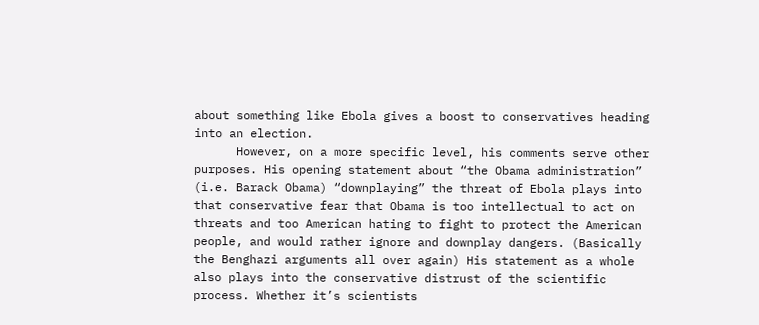about something like Ebola gives a boost to conservatives heading into an election.
      However, on a more specific level, his comments serve other purposes. His opening statement about “the Obama administration” (i.e. Barack Obama) “downplaying” the threat of Ebola plays into that conservative fear that Obama is too intellectual to act on threats and too American hating to fight to protect the American people, and would rather ignore and downplay dangers. (Basically the Benghazi arguments all over again) His statement as a whole also plays into the conservative distrust of the scientific process. Whether it’s scientists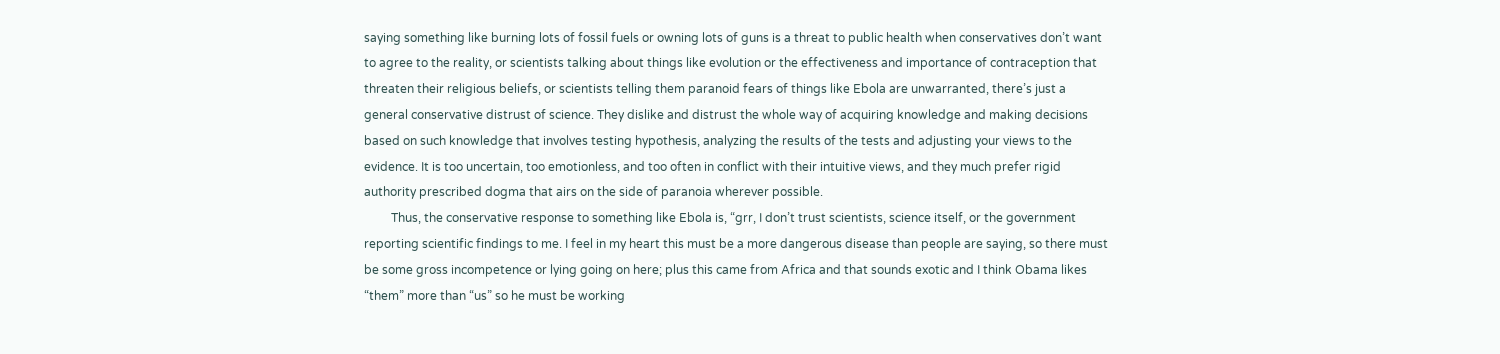saying something like burning lots of fossil fuels or owning lots of guns is a threat to public health when conservatives don’t want to agree to the reality, or scientists talking about things like evolution or the effectiveness and importance of contraception that threaten their religious beliefs, or scientists telling them paranoid fears of things like Ebola are unwarranted, there’s just a general conservative distrust of science. They dislike and distrust the whole way of acquiring knowledge and making decisions based on such knowledge that involves testing hypothesis, analyzing the results of the tests and adjusting your views to the evidence. It is too uncertain, too emotionless, and too often in conflict with their intuitive views, and they much prefer rigid authority prescribed dogma that airs on the side of paranoia wherever possible.
         Thus, the conservative response to something like Ebola is, “grr, I don’t trust scientists, science itself, or the government reporting scientific findings to me. I feel in my heart this must be a more dangerous disease than people are saying, so there must be some gross incompetence or lying going on here; plus this came from Africa and that sounds exotic and I think Obama likes “them” more than “us” so he must be working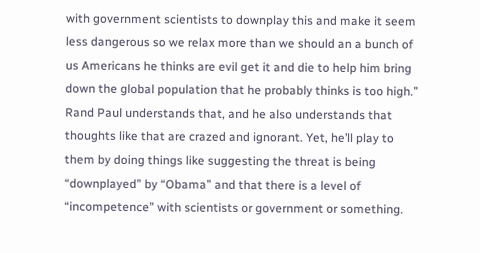with government scientists to downplay this and make it seem less dangerous so we relax more than we should an a bunch of us Americans he thinks are evil get it and die to help him bring down the global population that he probably thinks is too high.” Rand Paul understands that, and he also understands that thoughts like that are crazed and ignorant. Yet, he’ll play to them by doing things like suggesting the threat is being “downplayed” by “Obama” and that there is a level of “incompetence” with scientists or government or something.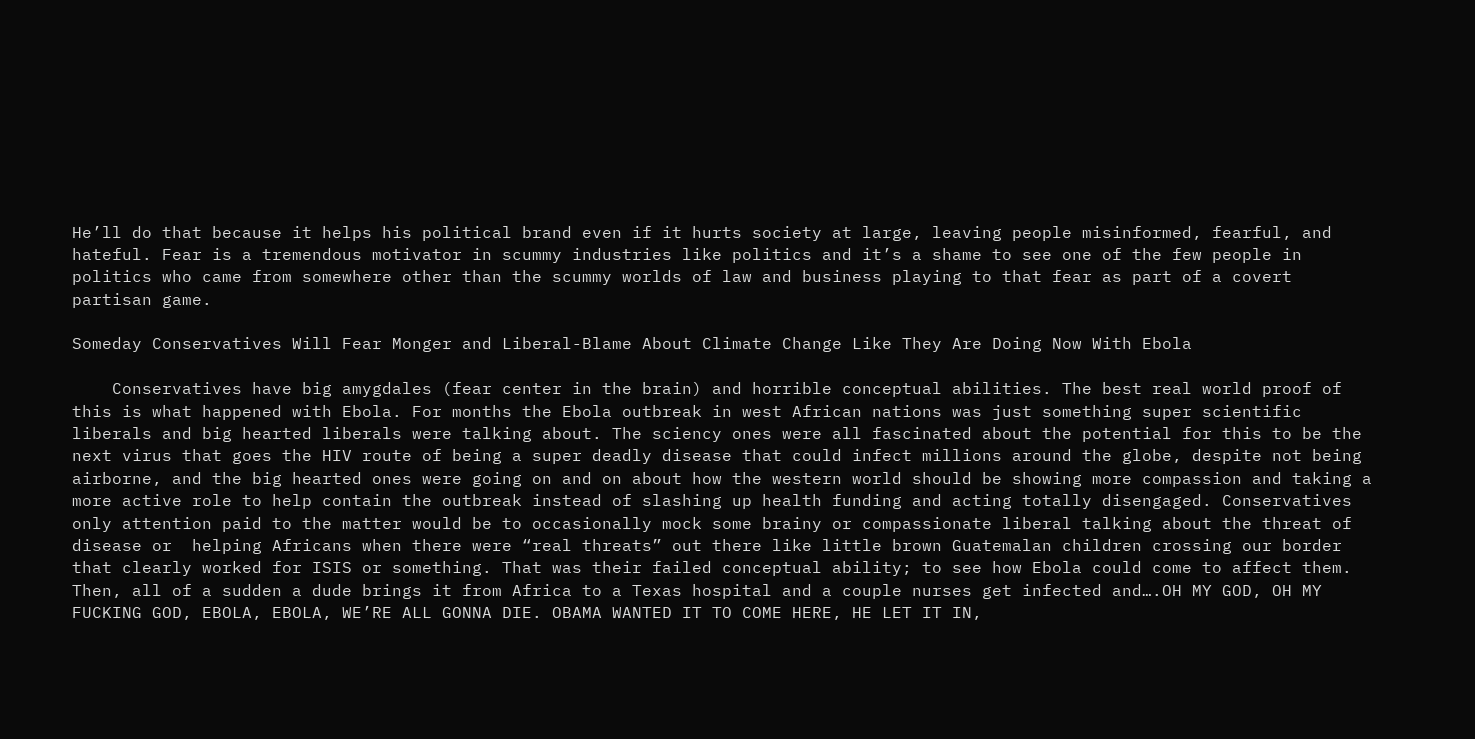He’ll do that because it helps his political brand even if it hurts society at large, leaving people misinformed, fearful, and hateful. Fear is a tremendous motivator in scummy industries like politics and it’s a shame to see one of the few people in politics who came from somewhere other than the scummy worlds of law and business playing to that fear as part of a covert partisan game.

Someday Conservatives Will Fear Monger and Liberal-Blame About Climate Change Like They Are Doing Now With Ebola

    Conservatives have big amygdales (fear center in the brain) and horrible conceptual abilities. The best real world proof of this is what happened with Ebola. For months the Ebola outbreak in west African nations was just something super scientific liberals and big hearted liberals were talking about. The sciency ones were all fascinated about the potential for this to be the next virus that goes the HIV route of being a super deadly disease that could infect millions around the globe, despite not being airborne, and the big hearted ones were going on and on about how the western world should be showing more compassion and taking a more active role to help contain the outbreak instead of slashing up health funding and acting totally disengaged. Conservatives only attention paid to the matter would be to occasionally mock some brainy or compassionate liberal talking about the threat of disease or  helping Africans when there were “real threats” out there like little brown Guatemalan children crossing our border that clearly worked for ISIS or something. That was their failed conceptual ability; to see how Ebola could come to affect them.  Then, all of a sudden a dude brings it from Africa to a Texas hospital and a couple nurses get infected and….OH MY GOD, OH MY FUCKING GOD, EBOLA, EBOLA, WE’RE ALL GONNA DIE. OBAMA WANTED IT TO COME HERE, HE LET IT IN,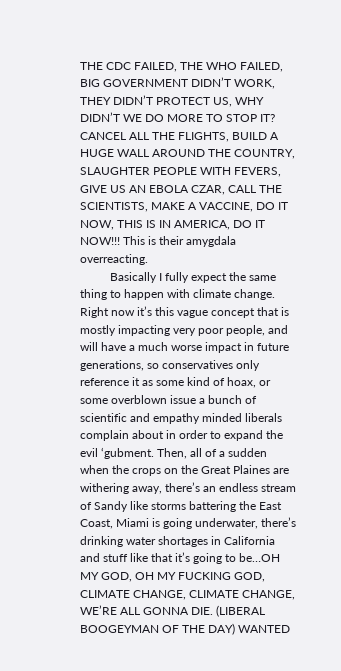THE CDC FAILED, THE WHO FAILED, BIG GOVERNMENT DIDN’T WORK, THEY DIDN’T PROTECT US, WHY DIDN’T WE DO MORE TO STOP IT? CANCEL ALL THE FLIGHTS, BUILD A HUGE WALL AROUND THE COUNTRY, SLAUGHTER PEOPLE WITH FEVERS, GIVE US AN EBOLA CZAR, CALL THE SCIENTISTS, MAKE A VACCINE, DO IT NOW, THIS IS IN AMERICA, DO IT NOW!!! This is their amygdala overreacting.
          Basically I fully expect the same thing to happen with climate change. Right now it’s this vague concept that is mostly impacting very poor people, and will have a much worse impact in future generations, so conservatives only reference it as some kind of hoax, or some overblown issue a bunch of scientific and empathy minded liberals complain about in order to expand the evil ‘gubment. Then, all of a sudden when the crops on the Great Plaines are withering away, there’s an endless stream of Sandy like storms battering the East Coast, Miami is going underwater, there’s drinking water shortages in California and stuff like that it’s going to be…OH MY GOD, OH MY FUCKING GOD, CLIMATE CHANGE, CLIMATE CHANGE, WE’RE ALL GONNA DIE. (LIBERAL BOOGEYMAN OF THE DAY) WANTED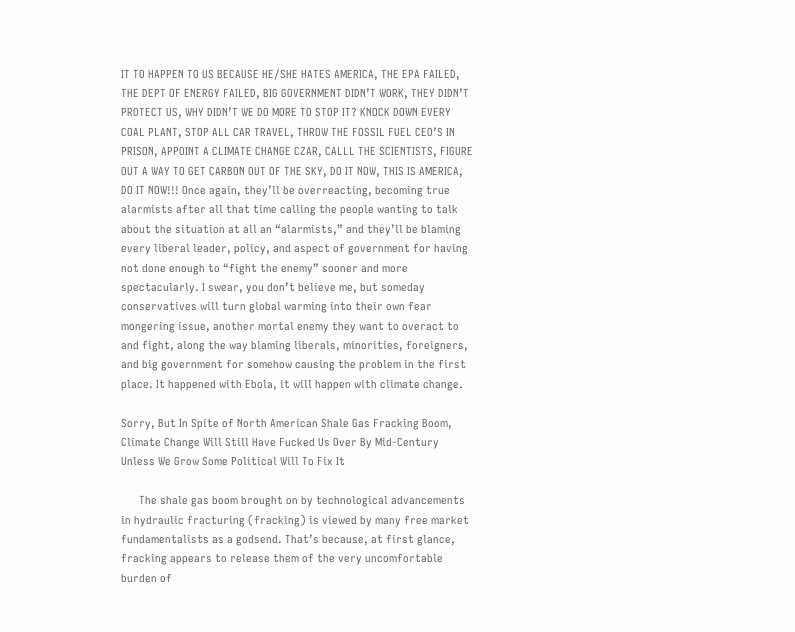IT TO HAPPEN TO US BECAUSE HE/SHE HATES AMERICA, THE EPA FAILED, THE DEPT OF ENERGY FAILED, BIG GOVERNMENT DIDN’T WORK, THEY DIDN’T PROTECT US, WHY DIDN’T WE DO MORE TO STOP IT? KNOCK DOWN EVERY COAL PLANT, STOP ALL CAR TRAVEL, THROW THE FOSSIL FUEL CEO’S IN PRISON, APPOINT A CLIMATE CHANGE CZAR, CALLL THE SCIENTISTS, FIGURE OUT A WAY TO GET CARBON OUT OF THE SKY, DO IT NOW, THIS IS AMERICA, DO IT NOW!!! Once again, they’ll be overreacting, becoming true alarmists after all that time calling the people wanting to talk about the situation at all an “alarmists,” and they’ll be blaming every liberal leader, policy, and aspect of government for having not done enough to “fight the enemy” sooner and more spectacularly. I swear, you don’t believe me, but someday conservatives will turn global warming into their own fear mongering issue, another mortal enemy they want to overact to and fight, along the way blaming liberals, minorities, foreigners, and big government for somehow causing the problem in the first place. It happened with Ebola, it will happen with climate change.

Sorry, But In Spite of North American Shale Gas Fracking Boom, Climate Change Will Still Have Fucked Us Over By Mid-Century Unless We Grow Some Political Will To Fix It

      The shale gas boom brought on by technological advancements in hydraulic fracturing (fracking) is viewed by many free market fundamentalists as a godsend. That’s because, at first glance, fracking appears to release them of the very uncomfortable burden of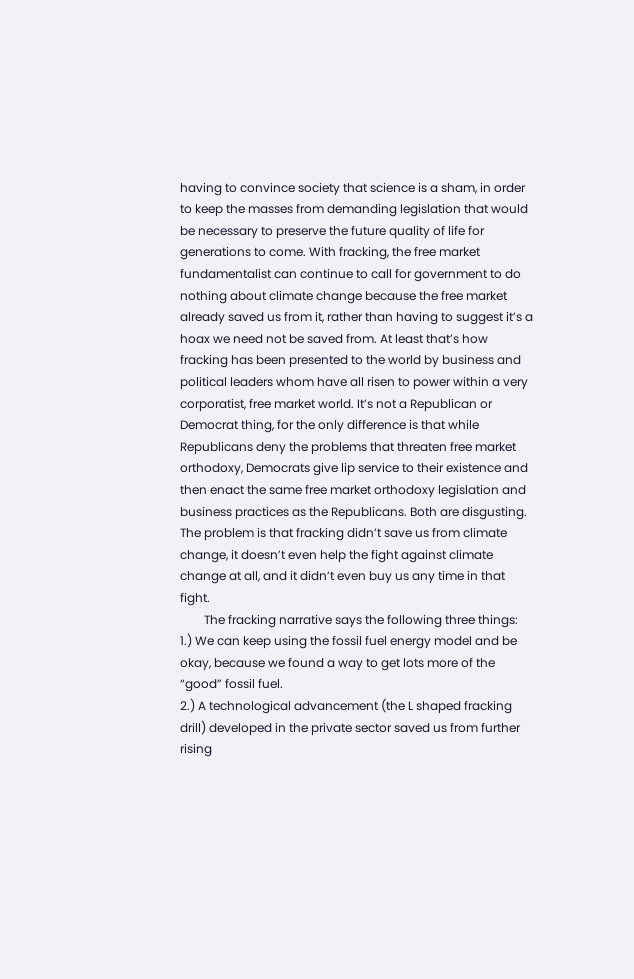having to convince society that science is a sham, in order to keep the masses from demanding legislation that would be necessary to preserve the future quality of life for generations to come. With fracking, the free market fundamentalist can continue to call for government to do nothing about climate change because the free market already saved us from it, rather than having to suggest it’s a hoax we need not be saved from. At least that’s how fracking has been presented to the world by business and political leaders whom have all risen to power within a very corporatist, free market world. It’s not a Republican or Democrat thing, for the only difference is that while Republicans deny the problems that threaten free market orthodoxy, Democrats give lip service to their existence and then enact the same free market orthodoxy legislation and business practices as the Republicans. Both are disgusting. The problem is that fracking didn’t save us from climate change, it doesn’t even help the fight against climate change at all, and it didn’t even buy us any time in that fight.
        The fracking narrative says the following three things:
1.) We can keep using the fossil fuel energy model and be okay, because we found a way to get lots more of the “good” fossil fuel.
2.) A technological advancement (the L shaped fracking drill) developed in the private sector saved us from further rising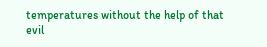temperatures without the help of that evil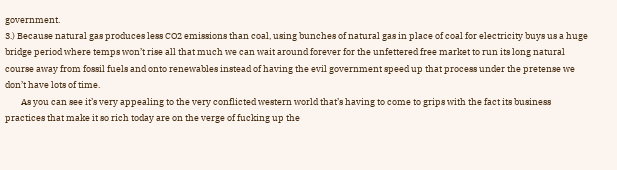government.
3.) Because natural gas produces less CO2 emissions than coal, using bunches of natural gas in place of coal for electricity buys us a huge bridge period where temps won’t rise all that much we can wait around forever for the unfettered free market to run its long natural course away from fossil fuels and onto renewables instead of having the evil government speed up that process under the pretense we don’t have lots of time.
        As you can see it’s very appealing to the very conflicted western world that’s having to come to grips with the fact its business practices that make it so rich today are on the verge of fucking up the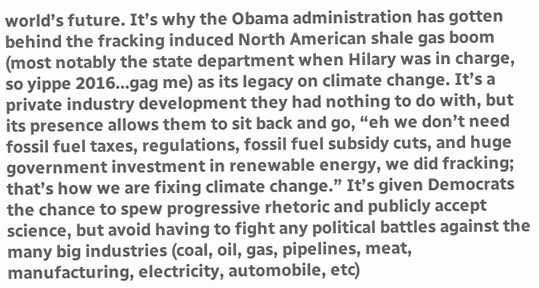world’s future. It’s why the Obama administration has gotten behind the fracking induced North American shale gas boom (most notably the state department when Hilary was in charge, so yippe 2016…gag me) as its legacy on climate change. It’s a private industry development they had nothing to do with, but its presence allows them to sit back and go, “eh we don’t need fossil fuel taxes, regulations, fossil fuel subsidy cuts, and huge government investment in renewable energy, we did fracking; that’s how we are fixing climate change.” It’s given Democrats the chance to spew progressive rhetoric and publicly accept science, but avoid having to fight any political battles against the many big industries (coal, oil, gas, pipelines, meat, manufacturing, electricity, automobile, etc)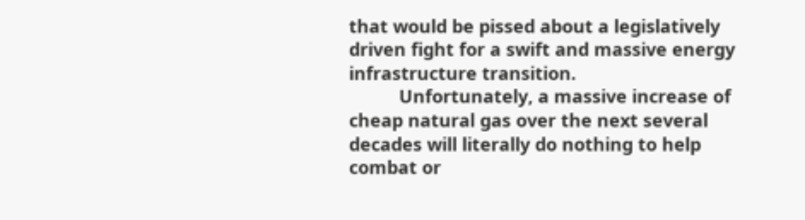that would be pissed about a legislatively driven fight for a swift and massive energy infrastructure transition.
          Unfortunately, a massive increase of cheap natural gas over the next several decades will literally do nothing to help combat or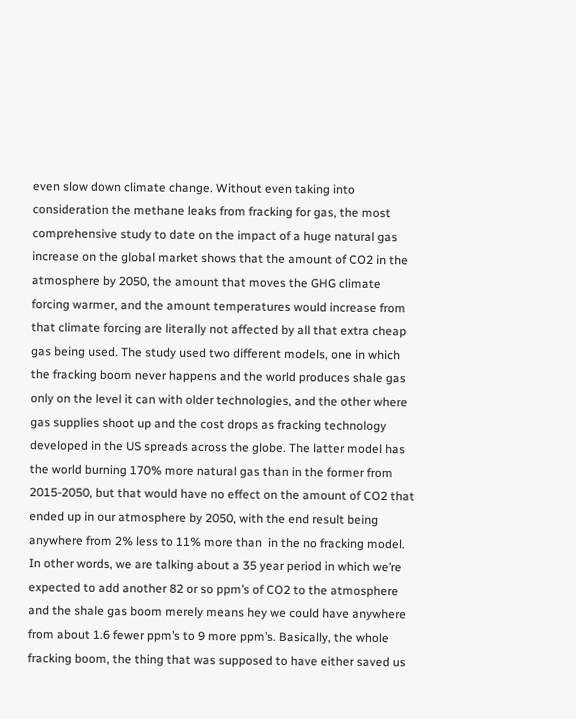even slow down climate change. Without even taking into consideration the methane leaks from fracking for gas, the most comprehensive study to date on the impact of a huge natural gas increase on the global market shows that the amount of CO2 in the atmosphere by 2050, the amount that moves the GHG climate forcing warmer, and the amount temperatures would increase from that climate forcing are literally not affected by all that extra cheap gas being used. The study used two different models, one in which the fracking boom never happens and the world produces shale gas only on the level it can with older technologies, and the other where gas supplies shoot up and the cost drops as fracking technology developed in the US spreads across the globe. The latter model has the world burning 170% more natural gas than in the former from 2015-2050, but that would have no effect on the amount of CO2 that ended up in our atmosphere by 2050, with the end result being anywhere from 2% less to 11% more than  in the no fracking model. In other words, we are talking about a 35 year period in which we’re expected to add another 82 or so ppm’s of CO2 to the atmosphere and the shale gas boom merely means hey we could have anywhere from about 1.6 fewer ppm’s to 9 more ppm’s. Basically, the whole fracking boom, the thing that was supposed to have either saved us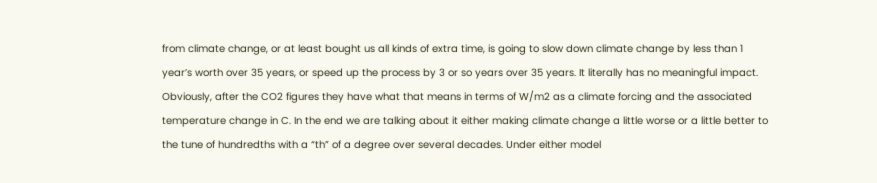from climate change, or at least bought us all kinds of extra time, is going to slow down climate change by less than 1 year’s worth over 35 years, or speed up the process by 3 or so years over 35 years. It literally has no meaningful impact. Obviously, after the CO2 figures they have what that means in terms of W/m2 as a climate forcing and the associated temperature change in C. In the end we are talking about it either making climate change a little worse or a little better to the tune of hundredths with a “th” of a degree over several decades. Under either model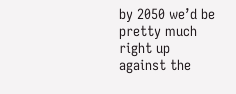by 2050 we’d be pretty much right up against the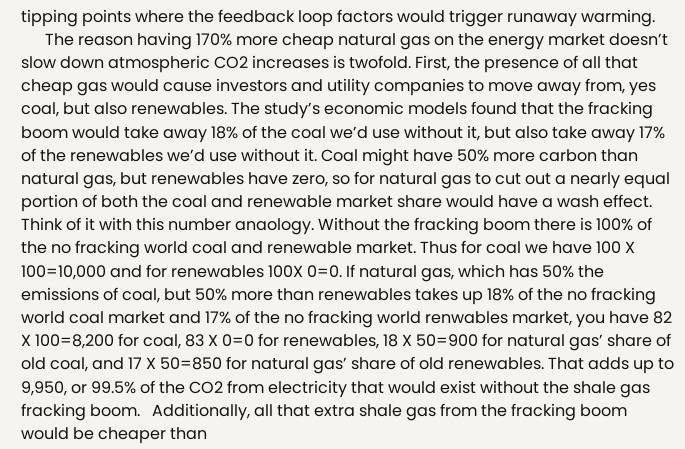tipping points where the feedback loop factors would trigger runaway warming.
      The reason having 170% more cheap natural gas on the energy market doesn’t slow down atmospheric CO2 increases is twofold. First, the presence of all that cheap gas would cause investors and utility companies to move away from, yes coal, but also renewables. The study’s economic models found that the fracking boom would take away 18% of the coal we’d use without it, but also take away 17% of the renewables we’d use without it. Coal might have 50% more carbon than natural gas, but renewables have zero, so for natural gas to cut out a nearly equal portion of both the coal and renewable market share would have a wash effect. Think of it with this number anaology. Without the fracking boom there is 100% of the no fracking world coal and renewable market. Thus for coal we have 100 X 100=10,000 and for renewables 100X 0=0. If natural gas, which has 50% the emissions of coal, but 50% more than renewables takes up 18% of the no fracking world coal market and 17% of the no fracking world renwables market, you have 82 X 100=8,200 for coal, 83 X 0=0 for renewables, 18 X 50=900 for natural gas’ share of old coal, and 17 X 50=850 for natural gas’ share of old renewables. That adds up to 9,950, or 99.5% of the CO2 from electricity that would exist without the shale gas fracking boom.   Additionally, all that extra shale gas from the fracking boom would be cheaper than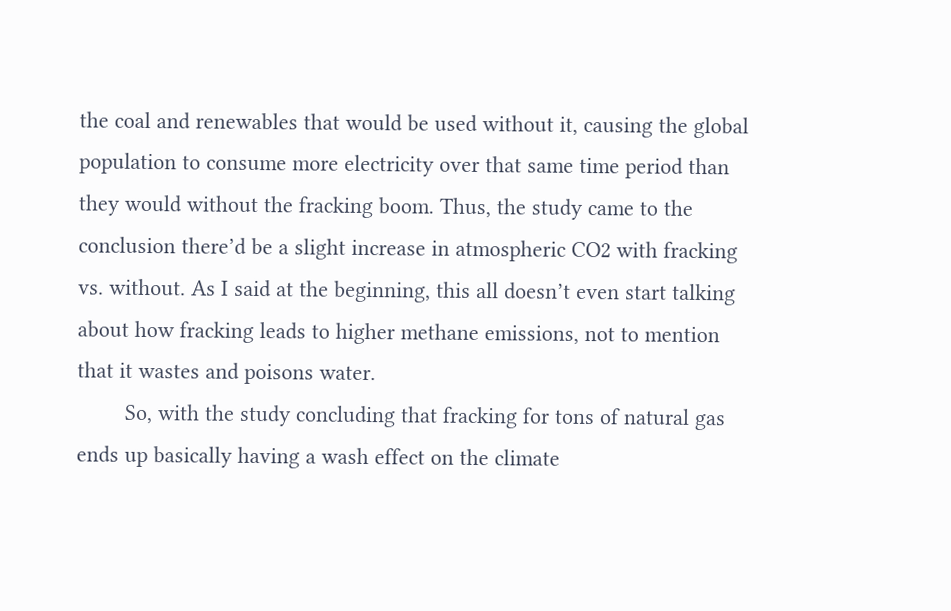the coal and renewables that would be used without it, causing the global population to consume more electricity over that same time period than they would without the fracking boom. Thus, the study came to the conclusion there’d be a slight increase in atmospheric CO2 with fracking vs. without. As I said at the beginning, this all doesn’t even start talking about how fracking leads to higher methane emissions, not to mention that it wastes and poisons water.
        So, with the study concluding that fracking for tons of natural gas ends up basically having a wash effect on the climate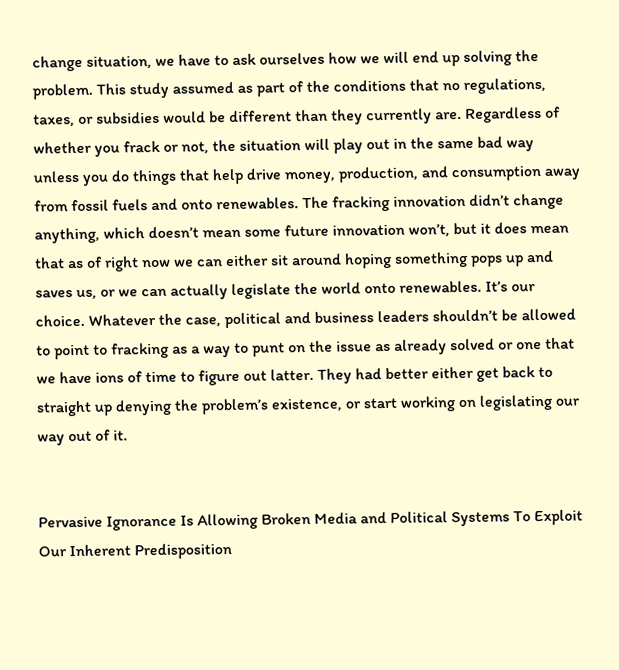change situation, we have to ask ourselves how we will end up solving the problem. This study assumed as part of the conditions that no regulations, taxes, or subsidies would be different than they currently are. Regardless of whether you frack or not, the situation will play out in the same bad way unless you do things that help drive money, production, and consumption away from fossil fuels and onto renewables. The fracking innovation didn’t change anything, which doesn’t mean some future innovation won’t, but it does mean that as of right now we can either sit around hoping something pops up and saves us, or we can actually legislate the world onto renewables. It’s our choice. Whatever the case, political and business leaders shouldn’t be allowed to point to fracking as a way to punt on the issue as already solved or one that we have ions of time to figure out latter. They had better either get back to straight up denying the problem’s existence, or start working on legislating our way out of it.


Pervasive Ignorance Is Allowing Broken Media and Political Systems To Exploit Our Inherent Predisposition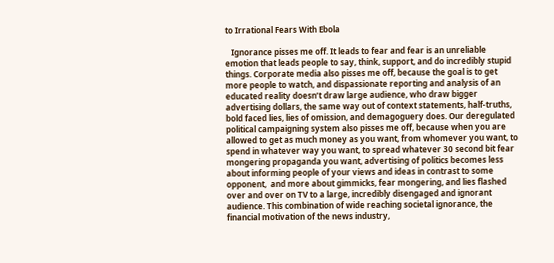to Irrational Fears With Ebola

   Ignorance pisses me off. It leads to fear and fear is an unreliable emotion that leads people to say, think, support, and do incredibly stupid things. Corporate media also pisses me off, because the goal is to get more people to watch, and dispassionate reporting and analysis of an educated reality doesn’t draw large audience, who draw bigger advertising dollars, the same way out of context statements, half-truths, bold faced lies, lies of omission, and demagoguery does. Our deregulated political campaigning system also pisses me off, because when you are allowed to get as much money as you want, from whomever you want, to spend in whatever way you want, to spread whatever 30 second bit fear mongering propaganda you want, advertising of politics becomes less about informing people of your views and ideas in contrast to some opponent,  and more about gimmicks, fear mongering, and lies flashed over and over on TV to a large, incredibly disengaged and ignorant audience. This combination of wide reaching societal ignorance, the financial motivation of the news industry,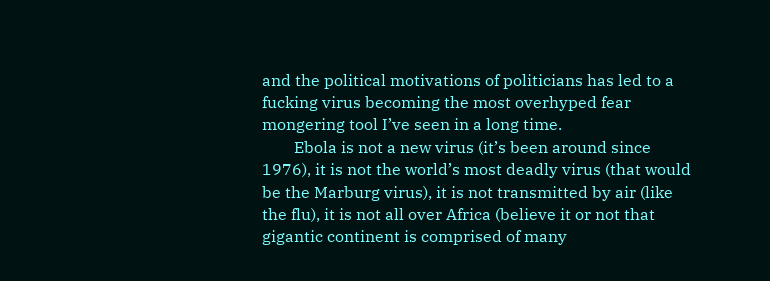and the political motivations of politicians has led to a fucking virus becoming the most overhyped fear mongering tool I’ve seen in a long time.
        Ebola is not a new virus (it’s been around since 1976), it is not the world’s most deadly virus (that would be the Marburg virus), it is not transmitted by air (like the flu), it is not all over Africa (believe it or not that gigantic continent is comprised of many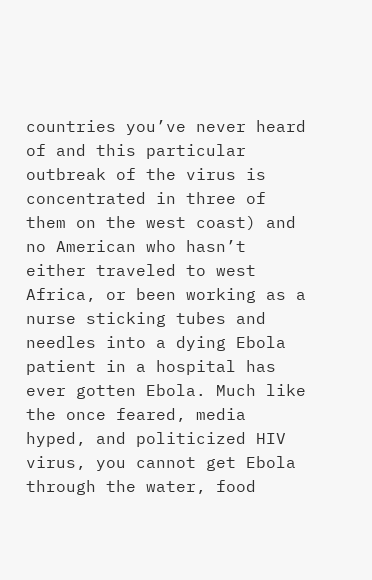countries you’ve never heard of and this particular outbreak of the virus is concentrated in three of them on the west coast) and no American who hasn’t either traveled to west Africa, or been working as a nurse sticking tubes and needles into a dying Ebola patient in a hospital has ever gotten Ebola. Much like the once feared, media hyped, and politicized HIV virus, you cannot get Ebola through the water, food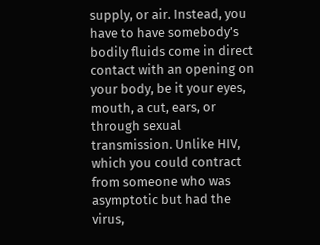supply, or air. Instead, you have to have somebody’s bodily fluids come in direct contact with an opening on your body, be it your eyes, mouth, a cut, ears, or through sexual transmission. Unlike HIV, which you could contract from someone who was asymptotic but had the virus,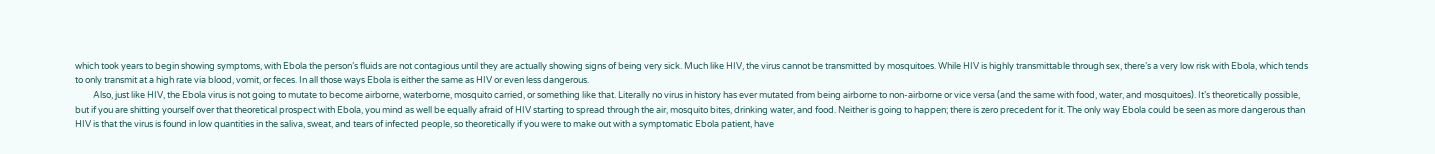which took years to begin showing symptoms, with Ebola the person’s fluids are not contagious until they are actually showing signs of being very sick. Much like HIV, the virus cannot be transmitted by mosquitoes. While HIV is highly transmittable through sex, there’s a very low risk with Ebola, which tends to only transmit at a high rate via blood, vomit, or feces. In all those ways Ebola is either the same as HIV or even less dangerous.
         Also, just like HIV, the Ebola virus is not going to mutate to become airborne, waterborne, mosquito carried, or something like that. Literally no virus in history has ever mutated from being airborne to non-airborne or vice versa (and the same with food, water, and mosquitoes). It’s theoretically possible, but if you are shitting yourself over that theoretical prospect with Ebola, you mind as well be equally afraid of HIV starting to spread through the air, mosquito bites, drinking water, and food. Neither is going to happen; there is zero precedent for it. The only way Ebola could be seen as more dangerous than HIV is that the virus is found in low quantities in the saliva, sweat, and tears of infected people, so theoretically if you were to make out with a symptomatic Ebola patient, have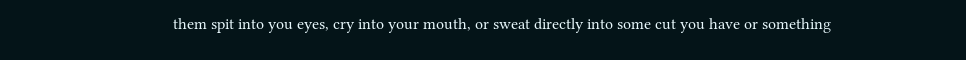them spit into you eyes, cry into your mouth, or sweat directly into some cut you have or something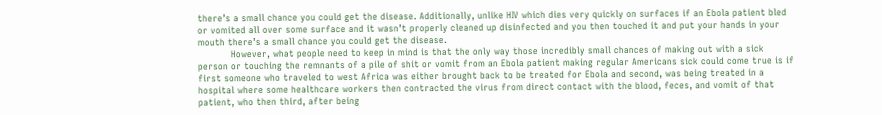there’s a small chance you could get the disease. Additionally, unlike HIV which dies very quickly on surfaces if an Ebola patient bled or vomited all over some surface and it wasn’t properly cleaned up disinfected and you then touched it and put your hands in your mouth there’s a small chance you could get the disease.
           However, what people need to keep in mind is that the only way those incredibly small chances of making out with a sick person or touching the remnants of a pile of shit or vomit from an Ebola patient making regular Americans sick could come true is if first someone who traveled to west Africa was either brought back to be treated for Ebola and second, was being treated in a hospital where some healthcare workers then contracted the virus from direct contact with the blood, feces, and vomit of that patient, who then third, after being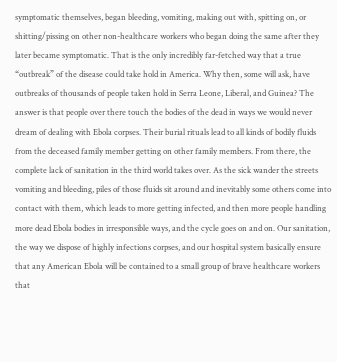symptomatic themselves, began bleeding, vomiting, making out with, spitting on, or shitting/pissing on other non-healthcare workers who began doing the same after they later became symptomatic. That is the only incredibly far-fetched way that a true “outbreak” of the disease could take hold in America. Why then, some will ask, have outbreaks of thousands of people taken hold in Serra Leone, Liberal, and Guinea? The answer is that people over there touch the bodies of the dead in ways we would never dream of dealing with Ebola corpses. Their burial rituals lead to all kinds of bodily fluids from the deceased family member getting on other family members. From there, the complete lack of sanitation in the third world takes over. As the sick wander the streets vomiting and bleeding, piles of those fluids sit around and inevitably some others come into contact with them, which leads to more getting infected, and then more people handling more dead Ebola bodies in irresponsible ways, and the cycle goes on and on. Our sanitation, the way we dispose of highly infections corpses, and our hospital system basically ensure that any American Ebola will be contained to a small group of brave healthcare workers that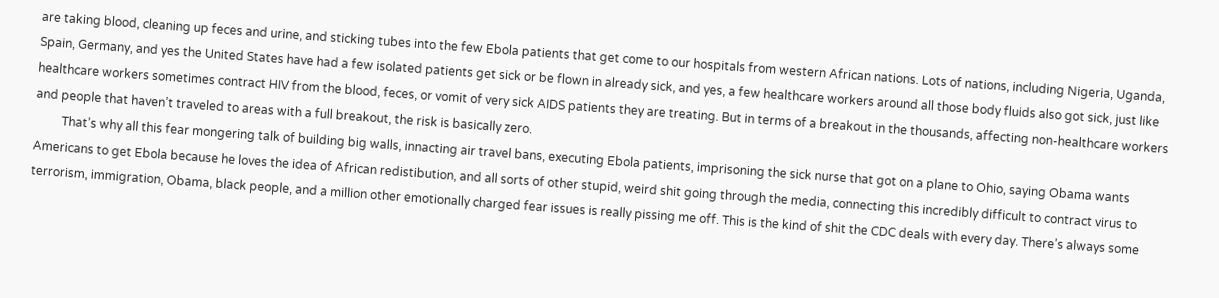are taking blood, cleaning up feces and urine, and sticking tubes into the few Ebola patients that get come to our hospitals from western African nations. Lots of nations, including Nigeria, Uganda, Spain, Germany, and yes the United States have had a few isolated patients get sick or be flown in already sick, and yes, a few healthcare workers around all those body fluids also got sick, just like healthcare workers sometimes contract HIV from the blood, feces, or vomit of very sick AIDS patients they are treating. But in terms of a breakout in the thousands, affecting non-healthcare workers and people that haven’t traveled to areas with a full breakout, the risk is basically zero.
         That’s why all this fear mongering talk of building big walls, innacting air travel bans, executing Ebola patients, imprisoning the sick nurse that got on a plane to Ohio, saying Obama wants Americans to get Ebola because he loves the idea of African redistibution, and all sorts of other stupid, weird shit going through the media, connecting this incredibly difficult to contract virus to terrorism, immigration, Obama, black people, and a million other emotionally charged fear issues is really pissing me off. This is the kind of shit the CDC deals with every day. There’s always some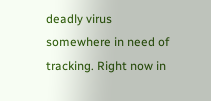deadly virus somewhere in need of tracking. Right now in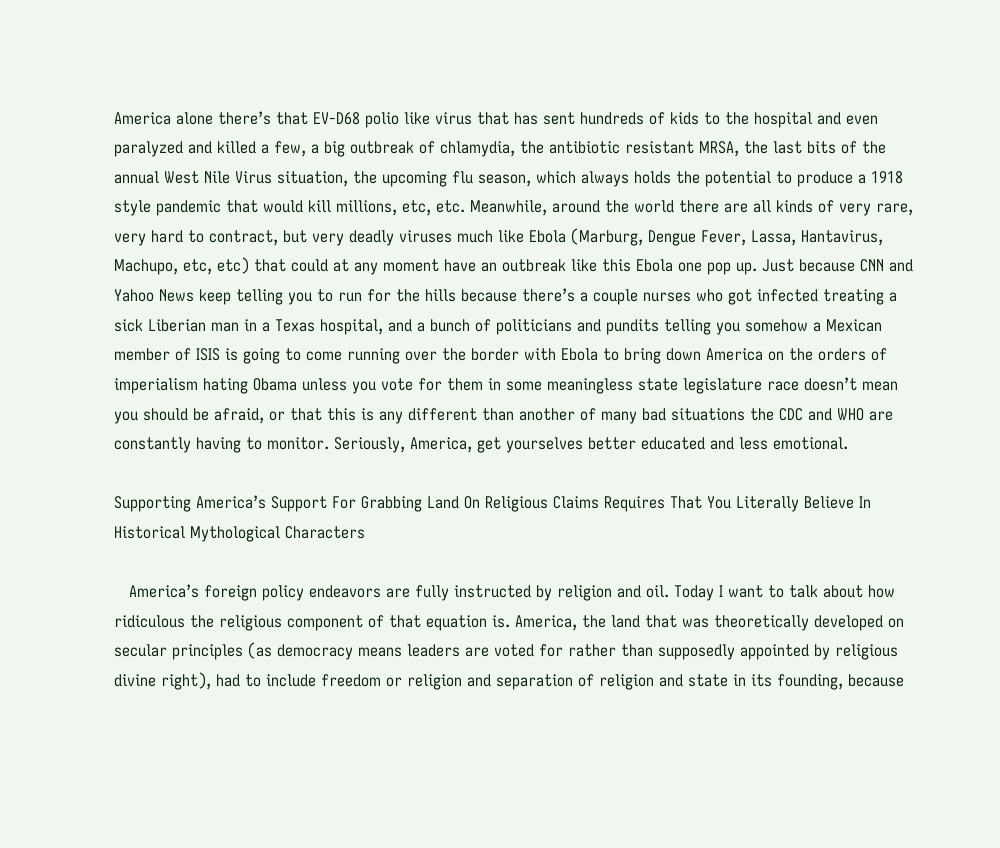America alone there’s that EV-D68 polio like virus that has sent hundreds of kids to the hospital and even paralyzed and killed a few, a big outbreak of chlamydia, the antibiotic resistant MRSA, the last bits of the annual West Nile Virus situation, the upcoming flu season, which always holds the potential to produce a 1918 style pandemic that would kill millions, etc, etc. Meanwhile, around the world there are all kinds of very rare, very hard to contract, but very deadly viruses much like Ebola (Marburg, Dengue Fever, Lassa, Hantavirus, Machupo, etc, etc) that could at any moment have an outbreak like this Ebola one pop up. Just because CNN and Yahoo News keep telling you to run for the hills because there’s a couple nurses who got infected treating a sick Liberian man in a Texas hospital, and a bunch of politicians and pundits telling you somehow a Mexican member of ISIS is going to come running over the border with Ebola to bring down America on the orders of imperialism hating Obama unless you vote for them in some meaningless state legislature race doesn’t mean you should be afraid, or that this is any different than another of many bad situations the CDC and WHO are constantly having to monitor. Seriously, America, get yourselves better educated and less emotional.

Supporting America’s Support For Grabbing Land On Religious Claims Requires That You Literally Believe In Historical Mythological Characters

   America’s foreign policy endeavors are fully instructed by religion and oil. Today I want to talk about how ridiculous the religious component of that equation is. America, the land that was theoretically developed on secular principles (as democracy means leaders are voted for rather than supposedly appointed by religious divine right), had to include freedom or religion and separation of religion and state in its founding, because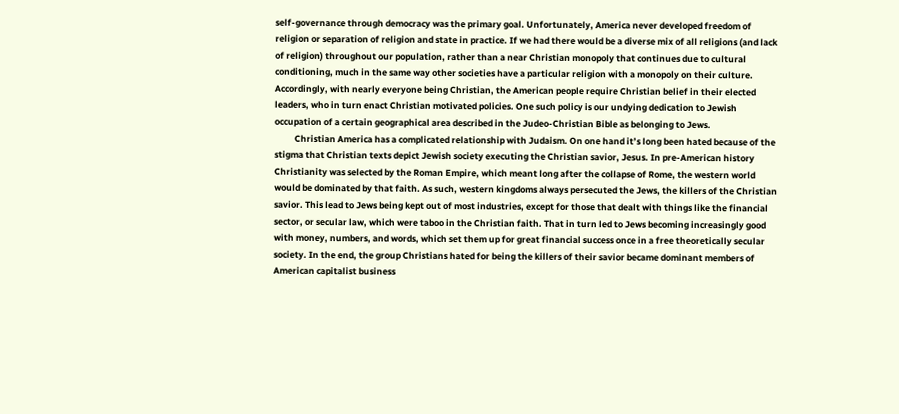self-governance through democracy was the primary goal. Unfortunately, America never developed freedom of religion or separation of religion and state in practice. If we had there would be a diverse mix of all religions (and lack of religion) throughout our population, rather than a near Christian monopoly that continues due to cultural conditioning, much in the same way other societies have a particular religion with a monopoly on their culture. Accordingly, with nearly everyone being Christian, the American people require Christian belief in their elected leaders, who in turn enact Christian motivated policies. One such policy is our undying dedication to Jewish occupation of a certain geographical area described in the Judeo-Christian Bible as belonging to Jews.
          Christian America has a complicated relationship with Judaism. On one hand it’s long been hated because of the stigma that Christian texts depict Jewish society executing the Christian savior, Jesus. In pre-American history Christianity was selected by the Roman Empire, which meant long after the collapse of Rome, the western world would be dominated by that faith. As such, western kingdoms always persecuted the Jews, the killers of the Christian savior. This lead to Jews being kept out of most industries, except for those that dealt with things like the financial sector, or secular law, which were taboo in the Christian faith. That in turn led to Jews becoming increasingly good with money, numbers, and words, which set them up for great financial success once in a free theoretically secular society. In the end, the group Christians hated for being the killers of their savior became dominant members of American capitalist business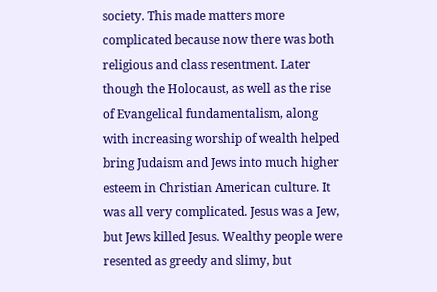society. This made matters more complicated because now there was both religious and class resentment. Later though the Holocaust, as well as the rise of Evangelical fundamentalism, along with increasing worship of wealth helped bring Judaism and Jews into much higher esteem in Christian American culture. It was all very complicated. Jesus was a Jew, but Jews killed Jesus. Wealthy people were resented as greedy and slimy, but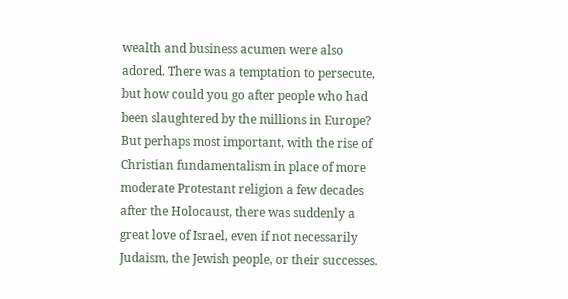wealth and business acumen were also adored. There was a temptation to persecute, but how could you go after people who had been slaughtered by the millions in Europe? But perhaps most important, with the rise of Christian fundamentalism in place of more moderate Protestant religion a few decades after the Holocaust, there was suddenly a great love of Israel, even if not necessarily Judaism, the Jewish people, or their successes.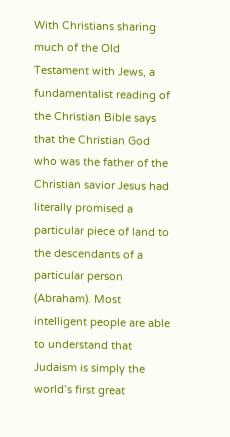With Christians sharing much of the Old Testament with Jews, a fundamentalist reading of the Christian Bible says that the Christian God who was the father of the Christian savior Jesus had literally promised a particular piece of land to the descendants of a particular person (Abraham). Most intelligent people are able to understand that Judaism is simply the world’s first great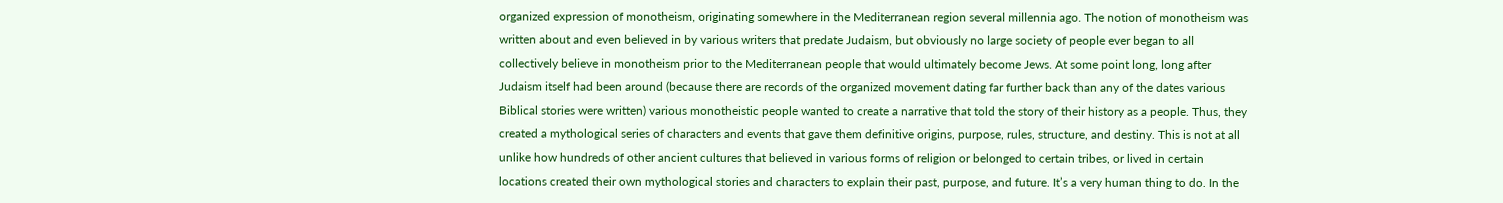organized expression of monotheism, originating somewhere in the Mediterranean region several millennia ago. The notion of monotheism was written about and even believed in by various writers that predate Judaism, but obviously no large society of people ever began to all collectively believe in monotheism prior to the Mediterranean people that would ultimately become Jews. At some point long, long after Judaism itself had been around (because there are records of the organized movement dating far further back than any of the dates various Biblical stories were written) various monotheistic people wanted to create a narrative that told the story of their history as a people. Thus, they created a mythological series of characters and events that gave them definitive origins, purpose, rules, structure, and destiny. This is not at all unlike how hundreds of other ancient cultures that believed in various forms of religion or belonged to certain tribes, or lived in certain locations created their own mythological stories and characters to explain their past, purpose, and future. It’s a very human thing to do. In the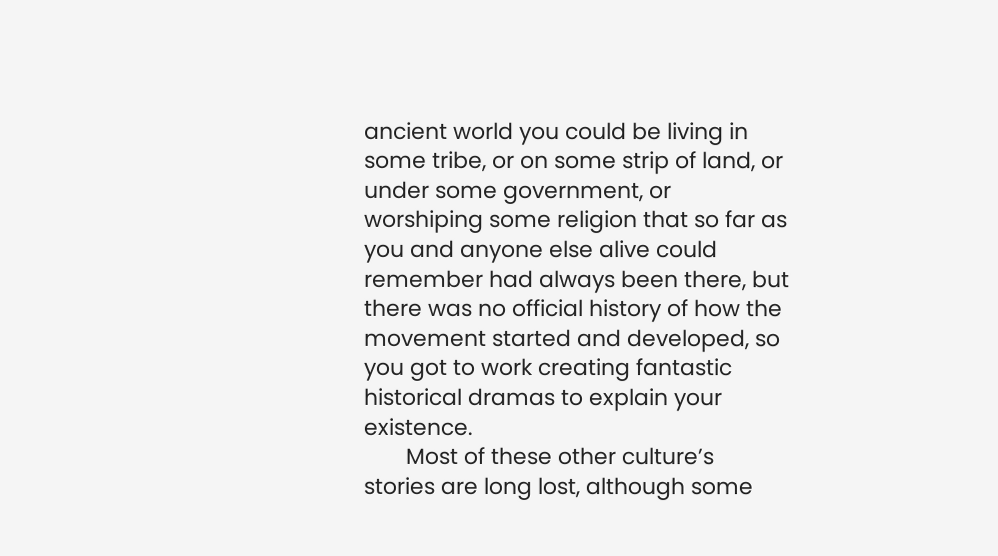ancient world you could be living in some tribe, or on some strip of land, or under some government, or worshiping some religion that so far as you and anyone else alive could remember had always been there, but there was no official history of how the movement started and developed, so you got to work creating fantastic historical dramas to explain your existence.
       Most of these other culture’s stories are long lost, although some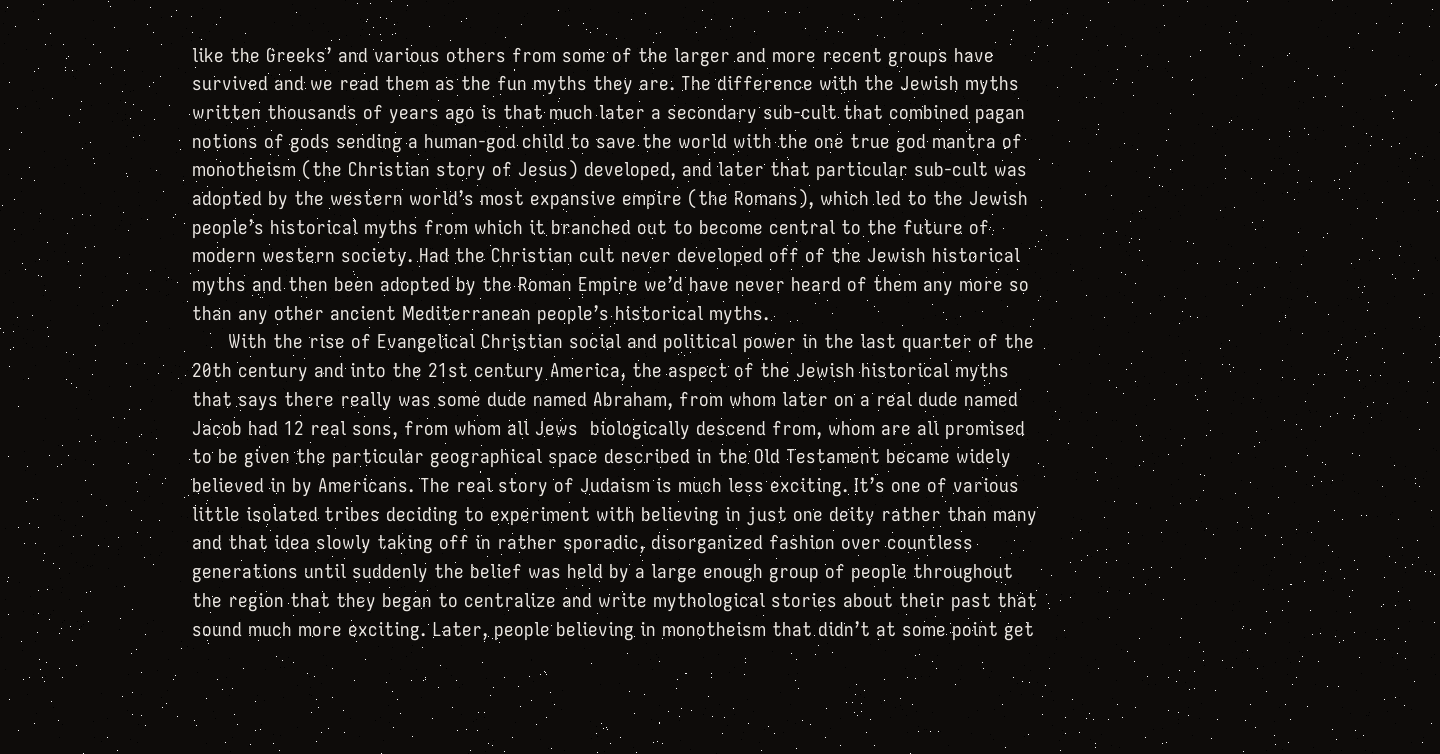like the Greeks’ and various others from some of the larger and more recent groups have survived and we read them as the fun myths they are. The difference with the Jewish myths written thousands of years ago is that much later a secondary sub-cult that combined pagan notions of gods sending a human-god child to save the world with the one true god mantra of monotheism (the Christian story of Jesus) developed, and later that particular sub-cult was adopted by the western world’s most expansive empire (the Romans), which led to the Jewish people’s historical myths from which it branched out to become central to the future of modern western society. Had the Christian cult never developed off of the Jewish historical myths and then been adopted by the Roman Empire we’d have never heard of them any more so than any other ancient Mediterranean people’s historical myths.
      With the rise of Evangelical Christian social and political power in the last quarter of the 20th century and into the 21st century America, the aspect of the Jewish historical myths that says there really was some dude named Abraham, from whom later on a real dude named Jacob had 12 real sons, from whom all Jews  biologically descend from, whom are all promised to be given the particular geographical space described in the Old Testament became widely believed in by Americans. The real story of Judaism is much less exciting. It’s one of various little isolated tribes deciding to experiment with believing in just one deity rather than many and that idea slowly taking off in rather sporadic, disorganized fashion over countless generations until suddenly the belief was held by a large enough group of people throughout the region that they began to centralize and write mythological stories about their past that sound much more exciting. Later, people believing in monotheism that didn’t at some point get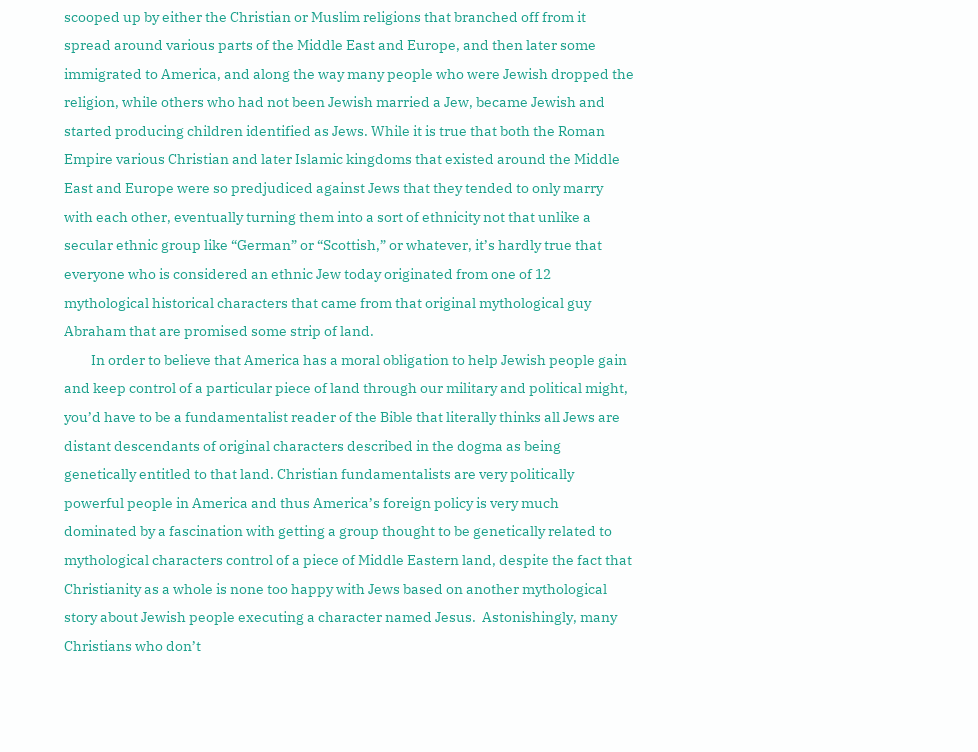scooped up by either the Christian or Muslim religions that branched off from it spread around various parts of the Middle East and Europe, and then later some immigrated to America, and along the way many people who were Jewish dropped the religion, while others who had not been Jewish married a Jew, became Jewish and started producing children identified as Jews. While it is true that both the Roman Empire various Christian and later Islamic kingdoms that existed around the Middle East and Europe were so predjudiced against Jews that they tended to only marry with each other, eventually turning them into a sort of ethnicity not that unlike a secular ethnic group like “German” or “Scottish,” or whatever, it’s hardly true that everyone who is considered an ethnic Jew today originated from one of 12 mythological historical characters that came from that original mythological guy Abraham that are promised some strip of land.
         In order to believe that America has a moral obligation to help Jewish people gain and keep control of a particular piece of land through our military and political might, you’d have to be a fundamentalist reader of the Bible that literally thinks all Jews are distant descendants of original characters described in the dogma as being genetically entitled to that land. Christian fundamentalists are very politically powerful people in America and thus America’s foreign policy is very much dominated by a fascination with getting a group thought to be genetically related to mythological characters control of a piece of Middle Eastern land, despite the fact that Christianity as a whole is none too happy with Jews based on another mythological story about Jewish people executing a character named Jesus.  Astonishingly, many Christians who don’t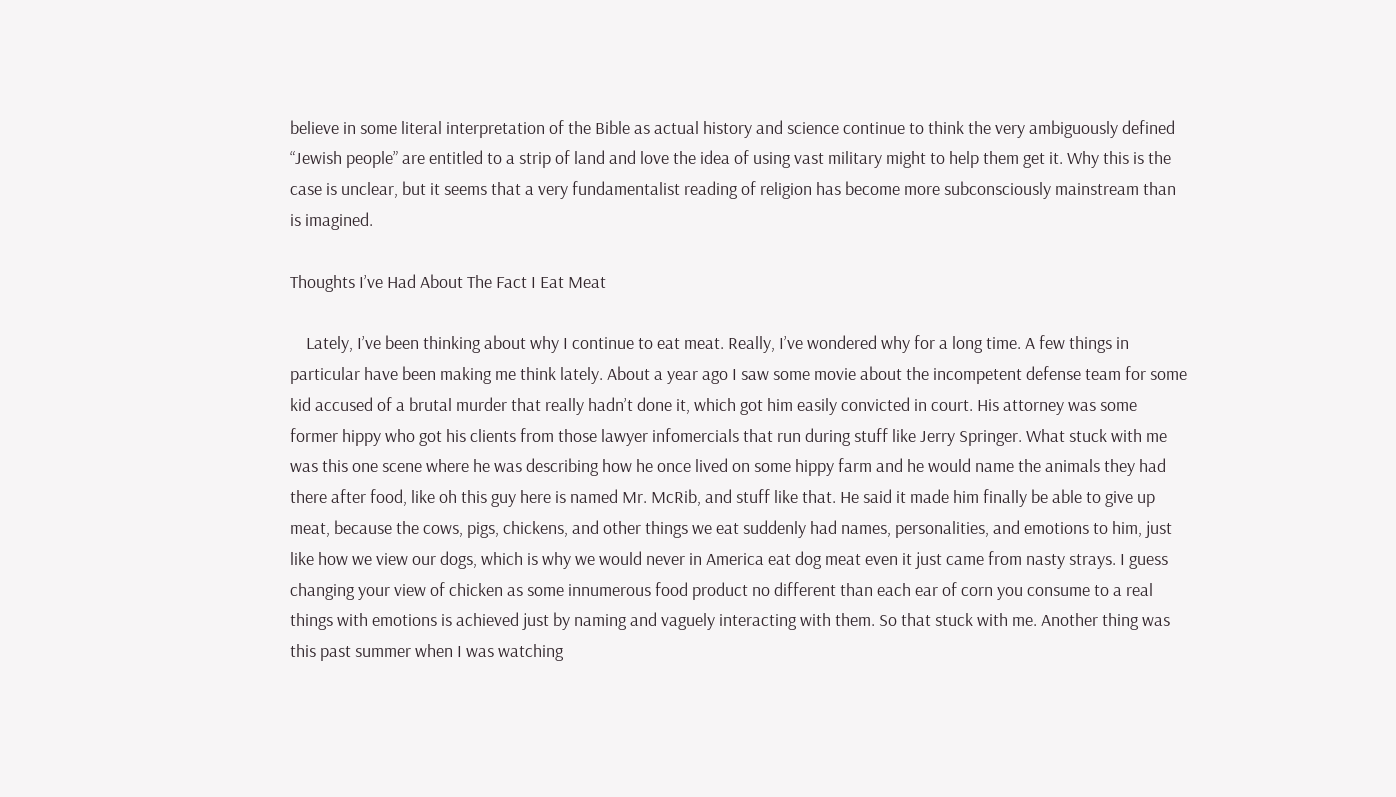believe in some literal interpretation of the Bible as actual history and science continue to think the very ambiguously defined “Jewish people” are entitled to a strip of land and love the idea of using vast military might to help them get it. Why this is the case is unclear, but it seems that a very fundamentalist reading of religion has become more subconsciously mainstream than is imagined.

Thoughts I’ve Had About The Fact I Eat Meat

    Lately, I’ve been thinking about why I continue to eat meat. Really, I’ve wondered why for a long time. A few things in particular have been making me think lately. About a year ago I saw some movie about the incompetent defense team for some kid accused of a brutal murder that really hadn’t done it, which got him easily convicted in court. His attorney was some former hippy who got his clients from those lawyer infomercials that run during stuff like Jerry Springer. What stuck with me was this one scene where he was describing how he once lived on some hippy farm and he would name the animals they had there after food, like oh this guy here is named Mr. McRib, and stuff like that. He said it made him finally be able to give up meat, because the cows, pigs, chickens, and other things we eat suddenly had names, personalities, and emotions to him, just like how we view our dogs, which is why we would never in America eat dog meat even it just came from nasty strays. I guess changing your view of chicken as some innumerous food product no different than each ear of corn you consume to a real things with emotions is achieved just by naming and vaguely interacting with them. So that stuck with me. Another thing was this past summer when I was watching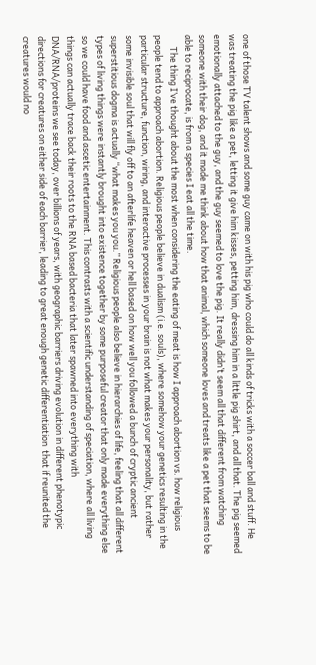one of those TV talent shows and some guy came on with his pig who could do all kinds of tricks with a soccer ball and stuff. He was treating the pig like a pet, letting it give him kisses, petting him, dressing him in a little pig shirt, and all that. The pig seemed emotionally attached to the guy, and the guy seemed to love the pig. It really didn’t seem all that different from watching someone with their dog, and it made me think about how that animal, which someone loves and treats like a pet that seems to be able to reciprocate, is from a species I eat all the time.
      The thing I’ve thought about the most when considering the eating of meat is how I approach abortion vs. how religious people tend to approach abortion. Religious people believe in dualism (i.e. souls), where somehow your genetics resulting in the particular structure, function, wiring, and interactive processes in your brain is not what makes your personality, but rather some invisible soul that will fly off to an afterlife heaven or hell based on how well you followed a bunch of cryptic ancient superstitious dogma is actually “what makes you you.” Religious people also believe in hierarchies of life, feeling that all different types of living things were instantly brought into existence together by some purposeful creator that only made everything else so we could have food and ascetic entertainment. This contrasts with a scientific understanding of speciation, where all living things can actually trace back their roots to the RNA based bacteria that later spawned into everything with DNA/RNA/proteins we see today, over billions of years, with geographic barriers driving evolution in different phenotypic directions for creatures on either side of each barrier, leading to great enough genetic differentiation  that if reunited the creatures would no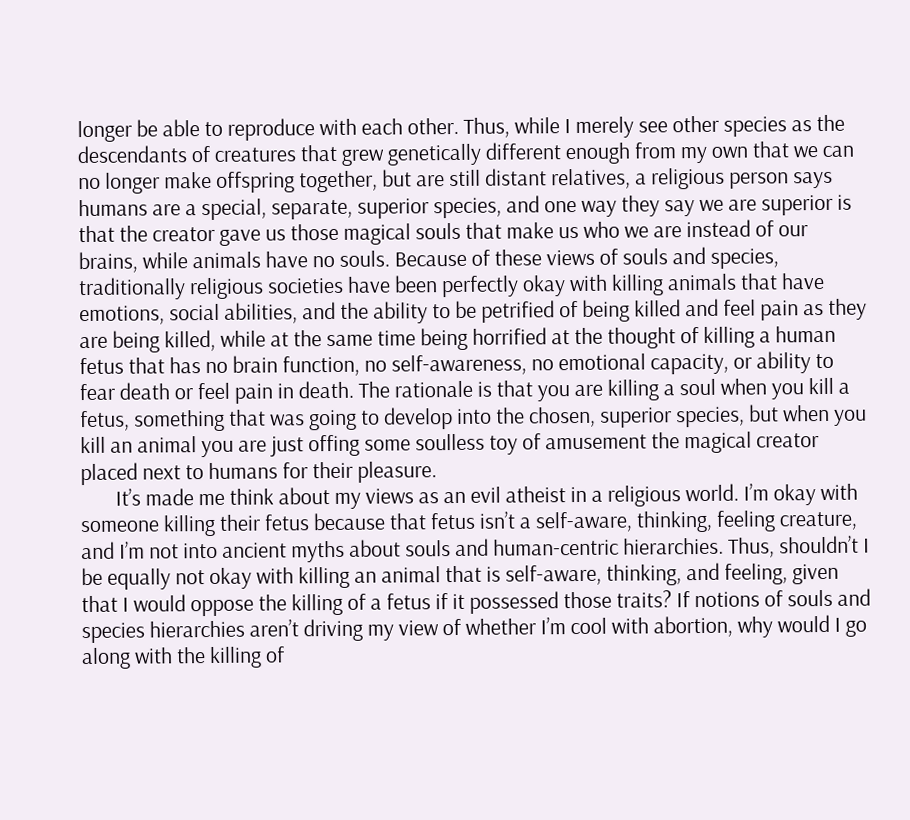longer be able to reproduce with each other. Thus, while I merely see other species as the descendants of creatures that grew genetically different enough from my own that we can no longer make offspring together, but are still distant relatives, a religious person says humans are a special, separate, superior species, and one way they say we are superior is that the creator gave us those magical souls that make us who we are instead of our brains, while animals have no souls. Because of these views of souls and species, traditionally religious societies have been perfectly okay with killing animals that have emotions, social abilities, and the ability to be petrified of being killed and feel pain as they are being killed, while at the same time being horrified at the thought of killing a human fetus that has no brain function, no self-awareness, no emotional capacity, or ability to fear death or feel pain in death. The rationale is that you are killing a soul when you kill a fetus, something that was going to develop into the chosen, superior species, but when you kill an animal you are just offing some soulless toy of amusement the magical creator placed next to humans for their pleasure.
       It’s made me think about my views as an evil atheist in a religious world. I’m okay with someone killing their fetus because that fetus isn’t a self-aware, thinking, feeling creature, and I’m not into ancient myths about souls and human-centric hierarchies. Thus, shouldn’t I be equally not okay with killing an animal that is self-aware, thinking, and feeling, given that I would oppose the killing of a fetus if it possessed those traits? If notions of souls and species hierarchies aren’t driving my view of whether I’m cool with abortion, why would I go along with the killing of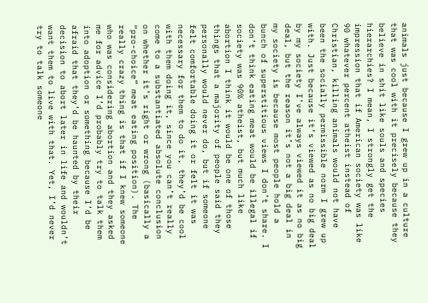animals just because I grew up in a culture that was cool with it precisely because they believe in shit like souls and species hierarchies? I mean, I strongly get the impression that if American society was like 90 whatever percent atheist instead of Christian, killing animals would not have been the socially permissible norm I grew up with. Just because it’s viewed as no big deal by my society I’ve always viewed it as no big deal, but the reason it’s not a big deal in my society is because most people hold a bunch of superstitious views I don’t share. I don’t think eating meat would be illegal if society was 90% atheist, but much like abortion I think it would be one of those things that a majority of people said they personally would never do, but if someone felt comfortable doing it or felt it was necessary for them to do it, they’d be cool with them doing it, since you can’t really come to a substantiated absolute conclusion on whether it’s right or wrong (basically a “pro-choice” meat eating position). The really crazy thing is that if I knew someone who was considering abortion and they asked me for advice I’d probably try to talk them into adoption or something because I’d be afraid that they’d be haunted by their decision to abort later in life and wouldn’t want them to live with that. Yet, I’d never try to talk someone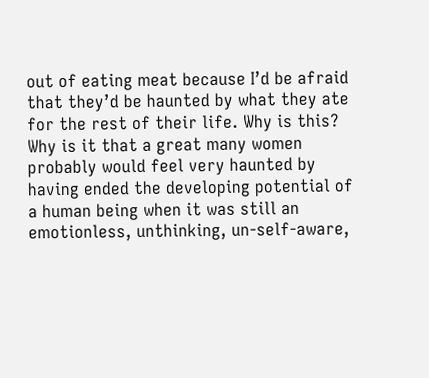out of eating meat because I’d be afraid that they’d be haunted by what they ate for the rest of their life. Why is this? Why is it that a great many women probably would feel very haunted by having ended the developing potential of a human being when it was still an emotionless, unthinking, un-self-aware,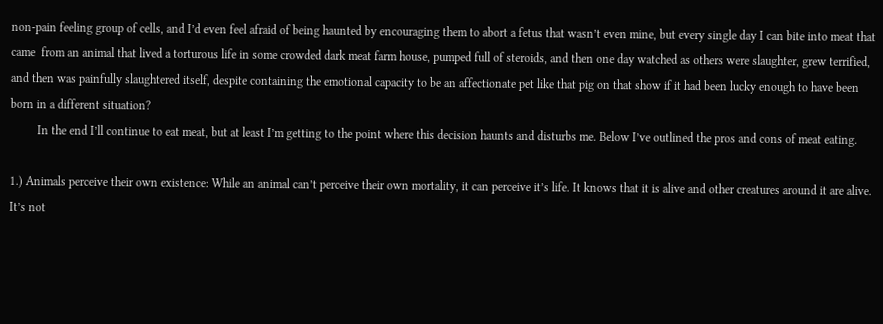non-pain feeling group of cells, and I’d even feel afraid of being haunted by encouraging them to abort a fetus that wasn’t even mine, but every single day I can bite into meat that came  from an animal that lived a torturous life in some crowded dark meat farm house, pumped full of steroids, and then one day watched as others were slaughter, grew terrified, and then was painfully slaughtered itself, despite containing the emotional capacity to be an affectionate pet like that pig on that show if it had been lucky enough to have been born in a different situation?
         In the end I’ll continue to eat meat, but at least I’m getting to the point where this decision haunts and disturbs me. Below I’ve outlined the pros and cons of meat eating.

1.) Animals perceive their own existence: While an animal can’t perceive their own mortality, it can perceive it’s life. It knows that it is alive and other creatures around it are alive. It’s not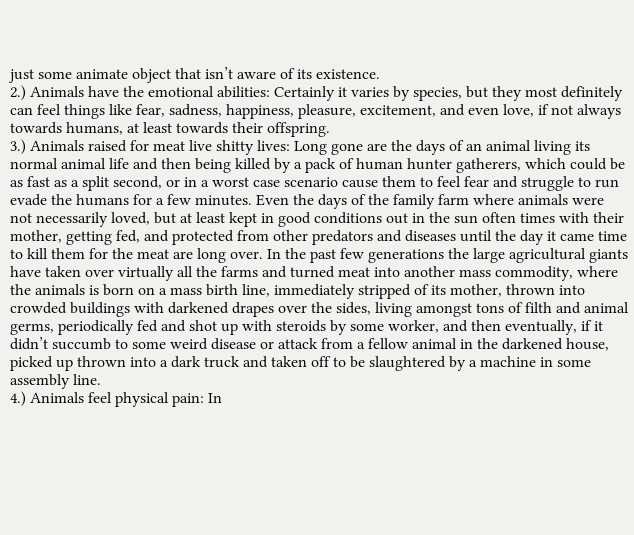just some animate object that isn’t aware of its existence.
2.) Animals have the emotional abilities: Certainly it varies by species, but they most definitely can feel things like fear, sadness, happiness, pleasure, excitement, and even love, if not always towards humans, at least towards their offspring.
3.) Animals raised for meat live shitty lives: Long gone are the days of an animal living its normal animal life and then being killed by a pack of human hunter gatherers, which could be as fast as a split second, or in a worst case scenario cause them to feel fear and struggle to run evade the humans for a few minutes. Even the days of the family farm where animals were not necessarily loved, but at least kept in good conditions out in the sun often times with their mother, getting fed, and protected from other predators and diseases until the day it came time to kill them for the meat are long over. In the past few generations the large agricultural giants have taken over virtually all the farms and turned meat into another mass commodity, where the animals is born on a mass birth line, immediately stripped of its mother, thrown into crowded buildings with darkened drapes over the sides, living amongst tons of filth and animal germs, periodically fed and shot up with steroids by some worker, and then eventually, if it didn’t succumb to some weird disease or attack from a fellow animal in the darkened house, picked up thrown into a dark truck and taken off to be slaughtered by a machine in some assembly line.
4.) Animals feel physical pain: In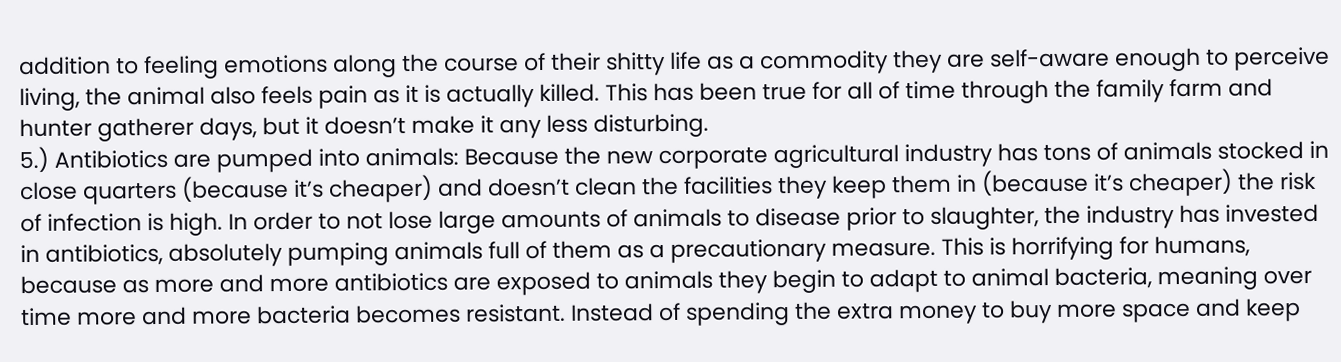addition to feeling emotions along the course of their shitty life as a commodity they are self-aware enough to perceive living, the animal also feels pain as it is actually killed. This has been true for all of time through the family farm and hunter gatherer days, but it doesn’t make it any less disturbing.
5.) Antibiotics are pumped into animals: Because the new corporate agricultural industry has tons of animals stocked in close quarters (because it’s cheaper) and doesn’t clean the facilities they keep them in (because it’s cheaper) the risk of infection is high. In order to not lose large amounts of animals to disease prior to slaughter, the industry has invested in antibiotics, absolutely pumping animals full of them as a precautionary measure. This is horrifying for humans, because as more and more antibiotics are exposed to animals they begin to adapt to animal bacteria, meaning over time more and more bacteria becomes resistant. Instead of spending the extra money to buy more space and keep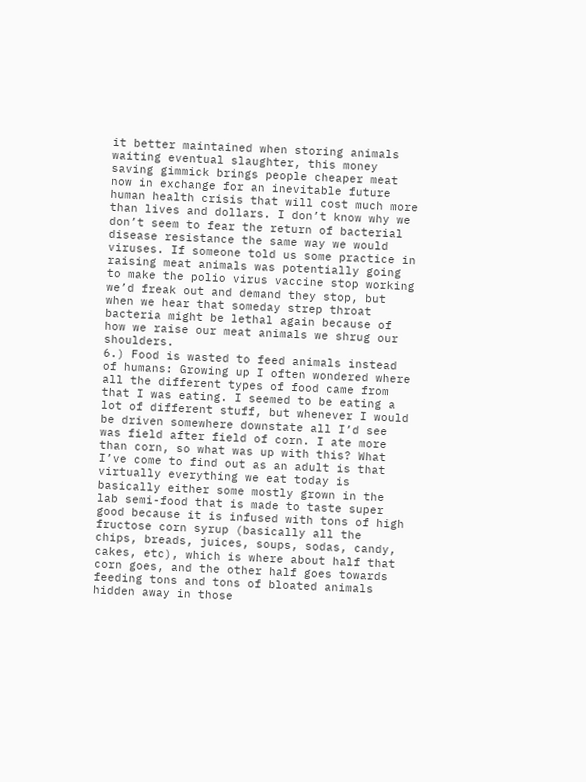it better maintained when storing animals waiting eventual slaughter, this money saving gimmick brings people cheaper meat now in exchange for an inevitable future human health crisis that will cost much more than lives and dollars. I don’t know why we don’t seem to fear the return of bacterial disease resistance the same way we would viruses. If someone told us some practice in raising meat animals was potentially going to make the polio virus vaccine stop working we’d freak out and demand they stop, but when we hear that someday strep throat bacteria might be lethal again because of how we raise our meat animals we shrug our shoulders.
6.) Food is wasted to feed animals instead of humans: Growing up I often wondered where all the different types of food came from that I was eating. I seemed to be eating a lot of different stuff, but whenever I would be driven somewhere downstate all I’d see was field after field of corn. I ate more than corn, so what was up with this? What I’ve come to find out as an adult is that virtually everything we eat today is basically either some mostly grown in the lab semi-food that is made to taste super good because it is infused with tons of high fructose corn syrup (basically all the chips, breads, juices, soups, sodas, candy, cakes, etc), which is where about half that corn goes, and the other half goes towards feeding tons and tons of bloated animals hidden away in those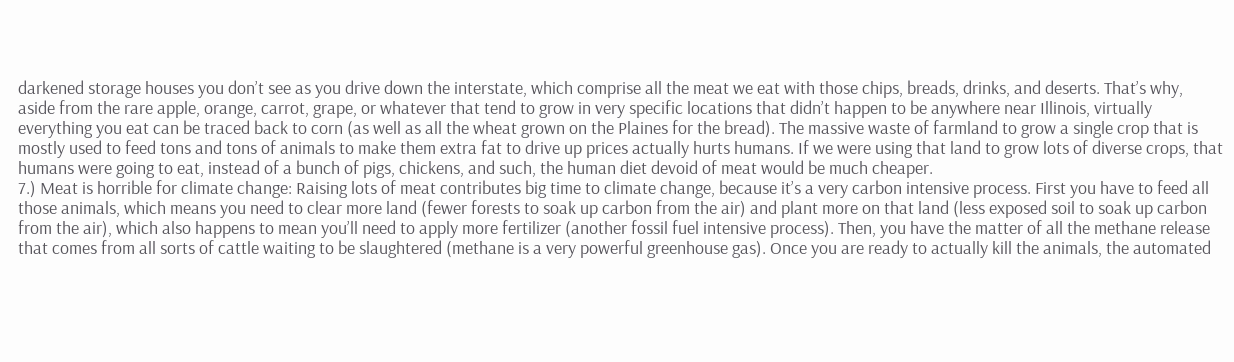darkened storage houses you don’t see as you drive down the interstate, which comprise all the meat we eat with those chips, breads, drinks, and deserts. That’s why, aside from the rare apple, orange, carrot, grape, or whatever that tend to grow in very specific locations that didn’t happen to be anywhere near Illinois, virtually everything you eat can be traced back to corn (as well as all the wheat grown on the Plaines for the bread). The massive waste of farmland to grow a single crop that is mostly used to feed tons and tons of animals to make them extra fat to drive up prices actually hurts humans. If we were using that land to grow lots of diverse crops, that humans were going to eat, instead of a bunch of pigs, chickens, and such, the human diet devoid of meat would be much cheaper.
7.) Meat is horrible for climate change: Raising lots of meat contributes big time to climate change, because it’s a very carbon intensive process. First you have to feed all those animals, which means you need to clear more land (fewer forests to soak up carbon from the air) and plant more on that land (less exposed soil to soak up carbon from the air), which also happens to mean you’ll need to apply more fertilizer (another fossil fuel intensive process). Then, you have the matter of all the methane release that comes from all sorts of cattle waiting to be slaughtered (methane is a very powerful greenhouse gas). Once you are ready to actually kill the animals, the automated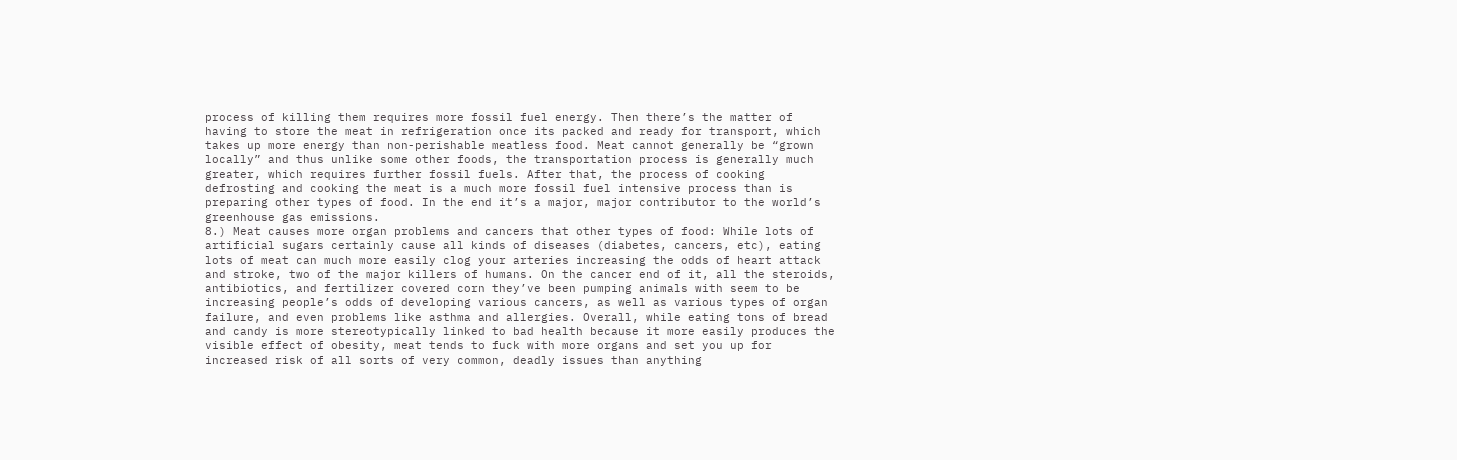process of killing them requires more fossil fuel energy. Then there’s the matter of having to store the meat in refrigeration once its packed and ready for transport, which takes up more energy than non-perishable meatless food. Meat cannot generally be “grown locally” and thus unlike some other foods, the transportation process is generally much greater, which requires further fossil fuels. After that, the process of cooking defrosting and cooking the meat is a much more fossil fuel intensive process than is preparing other types of food. In the end it’s a major, major contributor to the world’s greenhouse gas emissions.
8.) Meat causes more organ problems and cancers that other types of food: While lots of artificial sugars certainly cause all kinds of diseases (diabetes, cancers, etc), eating lots of meat can much more easily clog your arteries increasing the odds of heart attack and stroke, two of the major killers of humans. On the cancer end of it, all the steroids, antibiotics, and fertilizer covered corn they’ve been pumping animals with seem to be increasing people’s odds of developing various cancers, as well as various types of organ failure, and even problems like asthma and allergies. Overall, while eating tons of bread and candy is more stereotypically linked to bad health because it more easily produces the visible effect of obesity, meat tends to fuck with more organs and set you up for increased risk of all sorts of very common, deadly issues than anything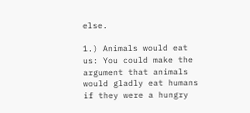else.

1.) Animals would eat us: You could make the argument that animals would gladly eat humans if they were a hungry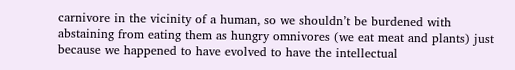carnivore in the vicinity of a human, so we shouldn’t be burdened with abstaining from eating them as hungry omnivores (we eat meat and plants) just because we happened to have evolved to have the intellectual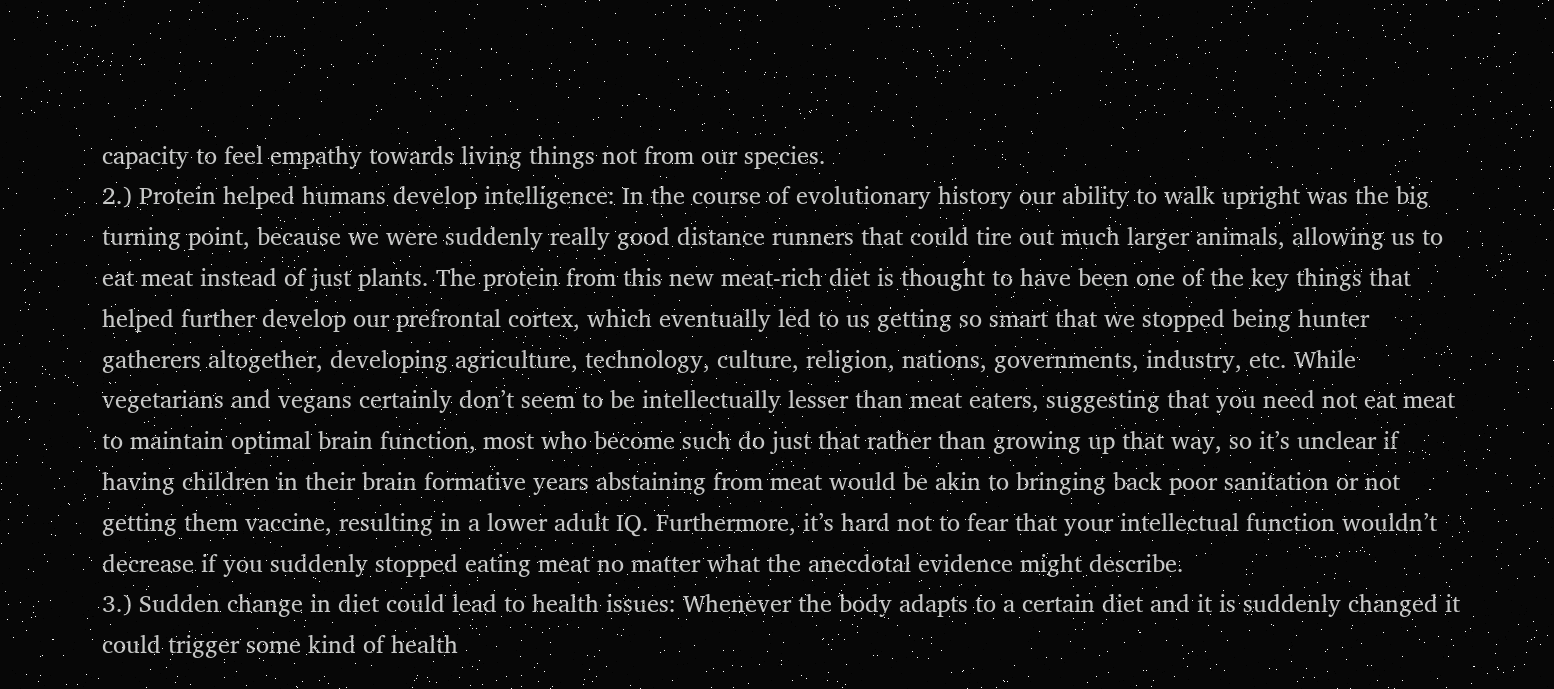capacity to feel empathy towards living things not from our species.
2.) Protein helped humans develop intelligence: In the course of evolutionary history our ability to walk upright was the big turning point, because we were suddenly really good distance runners that could tire out much larger animals, allowing us to eat meat instead of just plants. The protein from this new meat-rich diet is thought to have been one of the key things that helped further develop our prefrontal cortex, which eventually led to us getting so smart that we stopped being hunter gatherers altogether, developing agriculture, technology, culture, religion, nations, governments, industry, etc. While vegetarians and vegans certainly don’t seem to be intellectually lesser than meat eaters, suggesting that you need not eat meat to maintain optimal brain function, most who become such do just that rather than growing up that way, so it’s unclear if having children in their brain formative years abstaining from meat would be akin to bringing back poor sanitation or not getting them vaccine, resulting in a lower adult IQ. Furthermore, it’s hard not to fear that your intellectual function wouldn’t decrease if you suddenly stopped eating meat no matter what the anecdotal evidence might describe.
3.) Sudden change in diet could lead to health issues: Whenever the body adapts to a certain diet and it is suddenly changed it could trigger some kind of health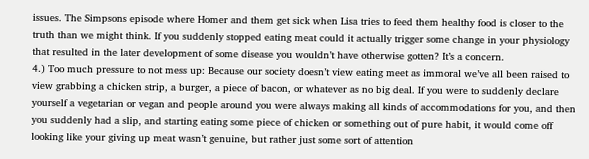issues. The Simpsons episode where Homer and them get sick when Lisa tries to feed them healthy food is closer to the truth than we might think. If you suddenly stopped eating meat could it actually trigger some change in your physiology that resulted in the later development of some disease you wouldn’t have otherwise gotten? It’s a concern.
4.) Too much pressure to not mess up: Because our society doesn’t view eating meet as immoral we’ve all been raised to view grabbing a chicken strip, a burger, a piece of bacon, or whatever as no big deal. If you were to suddenly declare yourself a vegetarian or vegan and people around you were always making all kinds of accommodations for you, and then you suddenly had a slip, and starting eating some piece of chicken or something out of pure habit, it would come off looking like your giving up meat wasn’t genuine, but rather just some sort of attention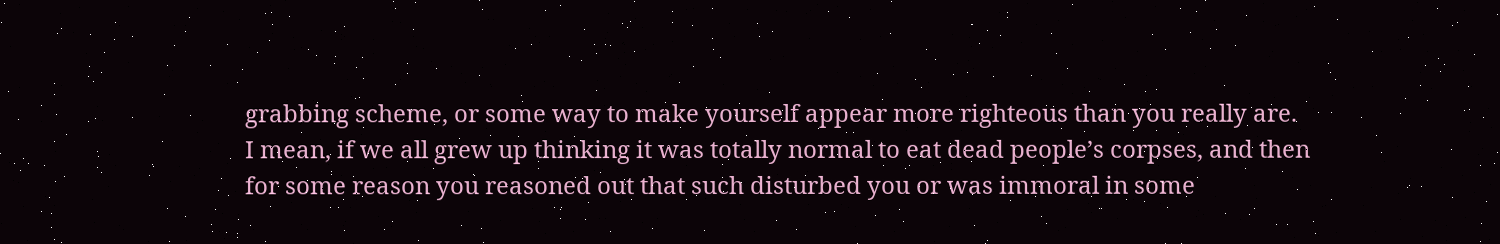grabbing scheme, or some way to make yourself appear more righteous than you really are. I mean, if we all grew up thinking it was totally normal to eat dead people’s corpses, and then for some reason you reasoned out that such disturbed you or was immoral in some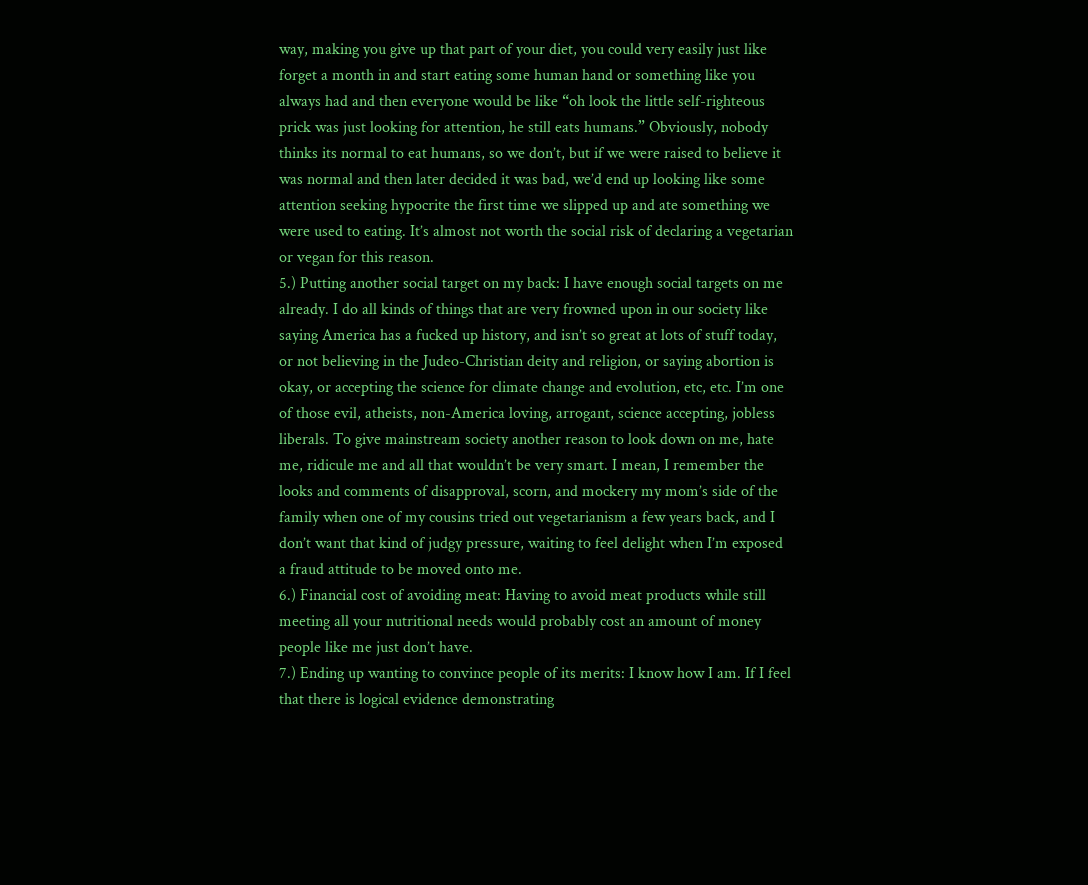way, making you give up that part of your diet, you could very easily just like forget a month in and start eating some human hand or something like you always had and then everyone would be like “oh look the little self-righteous prick was just looking for attention, he still eats humans.” Obviously, nobody thinks its normal to eat humans, so we don’t, but if we were raised to believe it was normal and then later decided it was bad, we’d end up looking like some attention seeking hypocrite the first time we slipped up and ate something we were used to eating. It’s almost not worth the social risk of declaring a vegetarian or vegan for this reason.
5.) Putting another social target on my back: I have enough social targets on me already. I do all kinds of things that are very frowned upon in our society like saying America has a fucked up history, and isn’t so great at lots of stuff today, or not believing in the Judeo-Christian deity and religion, or saying abortion is okay, or accepting the science for climate change and evolution, etc, etc. I’m one of those evil, atheists, non-America loving, arrogant, science accepting, jobless liberals. To give mainstream society another reason to look down on me, hate me, ridicule me and all that wouldn’t be very smart. I mean, I remember the looks and comments of disapproval, scorn, and mockery my mom’s side of the family when one of my cousins tried out vegetarianism a few years back, and I don’t want that kind of judgy pressure, waiting to feel delight when I’m exposed a fraud attitude to be moved onto me.
6.) Financial cost of avoiding meat: Having to avoid meat products while still meeting all your nutritional needs would probably cost an amount of money people like me just don’t have.
7.) Ending up wanting to convince people of its merits: I know how I am. If I feel that there is logical evidence demonstrating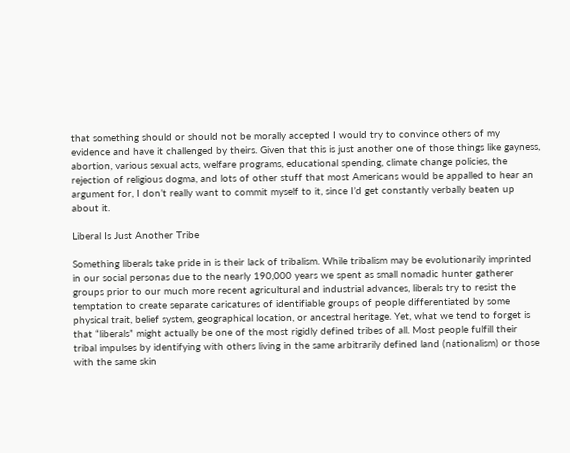that something should or should not be morally accepted I would try to convince others of my evidence and have it challenged by theirs. Given that this is just another one of those things like gayness, abortion, various sexual acts, welfare programs, educational spending, climate change policies, the rejection of religious dogma, and lots of other stuff that most Americans would be appalled to hear an argument for, I don’t really want to commit myself to it, since I’d get constantly verbally beaten up about it.

Liberal Is Just Another Tribe

Something liberals take pride in is their lack of tribalism. While tribalism may be evolutionarily imprinted in our social personas due to the nearly 190,000 years we spent as small nomadic hunter gatherer groups prior to our much more recent agricultural and industrial advances, liberals try to resist the temptation to create separate caricatures of identifiable groups of people differentiated by some physical trait, belief system, geographical location, or ancestral heritage. Yet, what we tend to forget is that “liberals” might actually be one of the most rigidly defined tribes of all. Most people fulfill their tribal impulses by identifying with others living in the same arbitrarily defined land (nationalism) or those with the same skin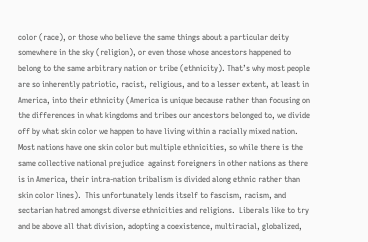color (race), or those who believe the same things about a particular deity somewhere in the sky (religion), or even those whose ancestors happened to belong to the same arbitrary nation or tribe (ethnicity). That’s why most people are so inherently patriotic, racist, religious, and to a lesser extent, at least in America, into their ethnicity (America is unique because rather than focusing on the differences in what kingdoms and tribes our ancestors belonged to, we divide off by what skin color we happen to have living within a racially mixed nation. Most nations have one skin color but multiple ethnicities, so while there is the same collective national prejudice  against foreigners in other nations as there is in America, their intra-nation tribalism is divided along ethnic rather than skin color lines).  This unfortunately lends itself to fascism, racism, and sectarian hatred amongst diverse ethnicities and religions.  Liberals like to try and be above all that division, adopting a coexistence, multiracial, globalized,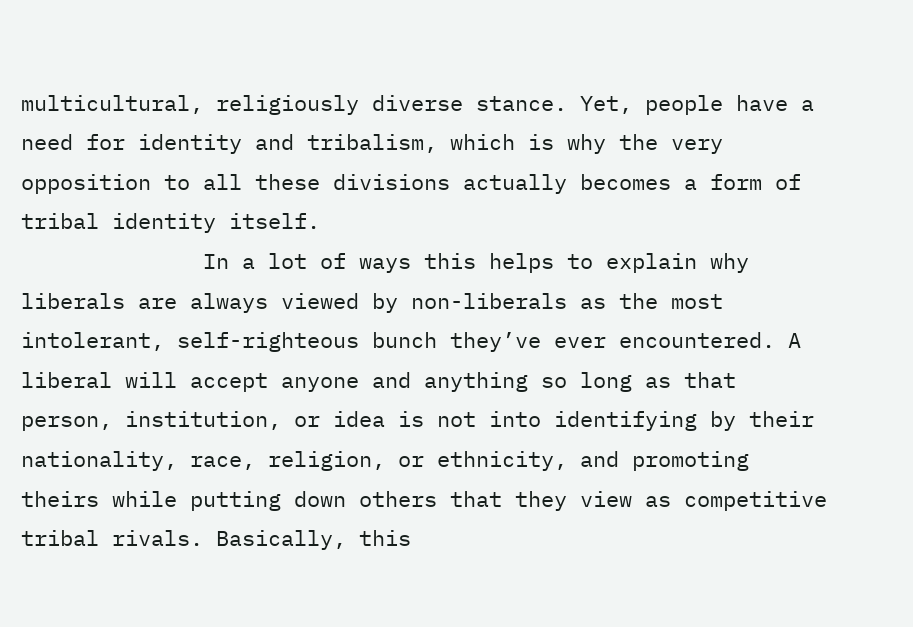multicultural, religiously diverse stance. Yet, people have a need for identity and tribalism, which is why the very opposition to all these divisions actually becomes a form of tribal identity itself.
              In a lot of ways this helps to explain why liberals are always viewed by non-liberals as the most intolerant, self-righteous bunch they’ve ever encountered. A liberal will accept anyone and anything so long as that person, institution, or idea is not into identifying by their nationality, race, religion, or ethnicity, and promoting theirs while putting down others that they view as competitive tribal rivals. Basically, this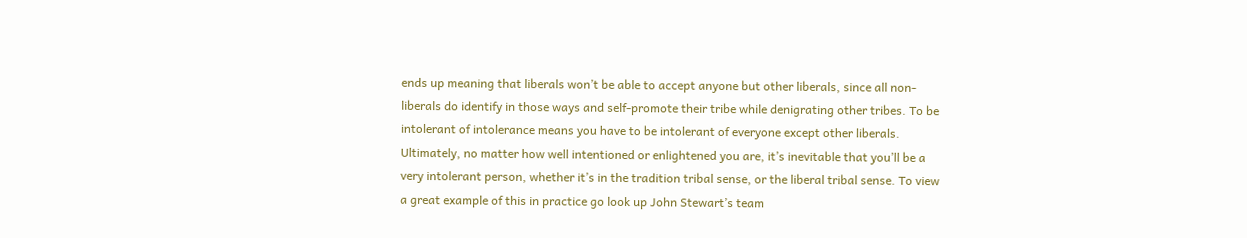ends up meaning that liberals won’t be able to accept anyone but other liberals, since all non-liberals do identify in those ways and self-promote their tribe while denigrating other tribes. To be intolerant of intolerance means you have to be intolerant of everyone except other liberals. Ultimately, no matter how well intentioned or enlightened you are, it’s inevitable that you’ll be a very intolerant person, whether it’s in the tradition tribal sense, or the liberal tribal sense. To view a great example of this in practice go look up John Stewart’s team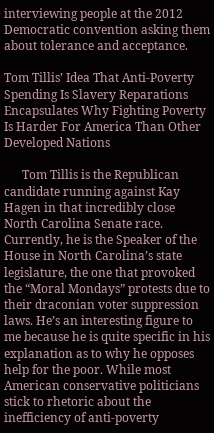interviewing people at the 2012 Democratic convention asking them about tolerance and acceptance.

Tom Tillis’ Idea That Anti-Poverty Spending Is Slavery Reparations Encapsulates Why Fighting Poverty Is Harder For America Than Other Developed Nations

      Tom Tillis is the Republican candidate running against Kay Hagen in that incredibly close North Carolina Senate race. Currently, he is the Speaker of the House in North Carolina’s state legislature, the one that provoked the “Moral Mondays” protests due to their draconian voter suppression laws. He’s an interesting figure to me because he is quite specific in his explanation as to why he opposes help for the poor. While most American conservative politicians stick to rhetoric about the inefficiency of anti-poverty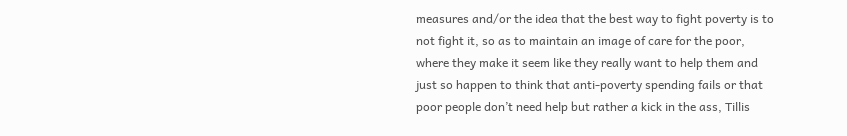measures and/or the idea that the best way to fight poverty is to not fight it, so as to maintain an image of care for the poor, where they make it seem like they really want to help them and just so happen to think that anti-poverty spending fails or that poor people don’t need help but rather a kick in the ass, Tillis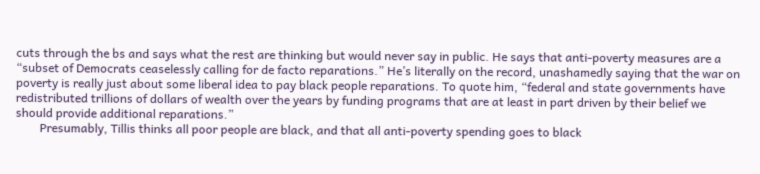cuts through the bs and says what the rest are thinking but would never say in public. He says that anti-poverty measures are a “subset of Democrats ceaselessly calling for de facto reparations.” He’s literally on the record, unashamedly saying that the war on poverty is really just about some liberal idea to pay black people reparations. To quote him, “federal and state governments have redistributed trillions of dollars of wealth over the years by funding programs that are at least in part driven by their belief we should provide additional reparations.”
        Presumably, Tillis thinks all poor people are black, and that all anti-poverty spending goes to black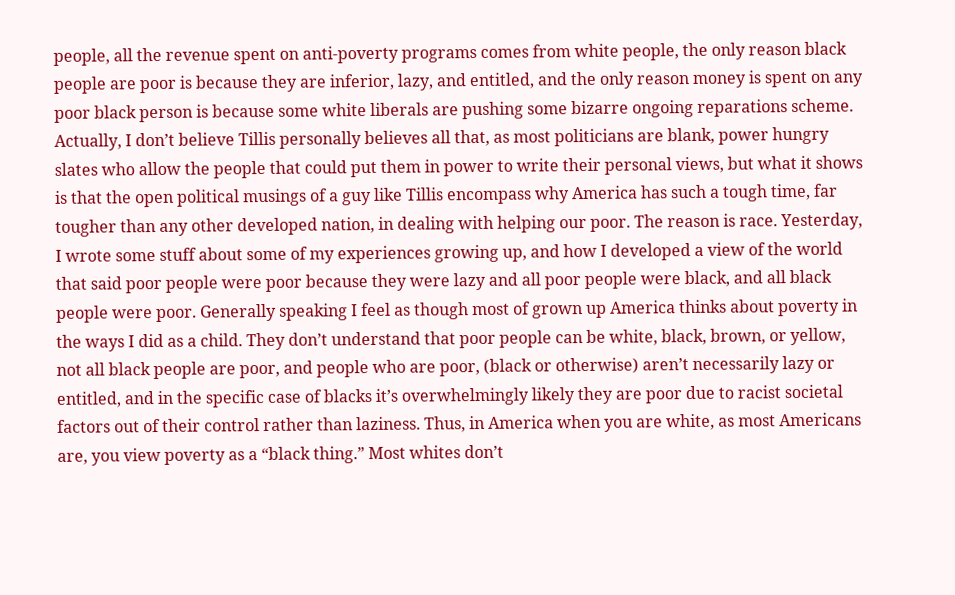people, all the revenue spent on anti-poverty programs comes from white people, the only reason black people are poor is because they are inferior, lazy, and entitled, and the only reason money is spent on any poor black person is because some white liberals are pushing some bizarre ongoing reparations scheme. Actually, I don’t believe Tillis personally believes all that, as most politicians are blank, power hungry slates who allow the people that could put them in power to write their personal views, but what it shows is that the open political musings of a guy like Tillis encompass why America has such a tough time, far tougher than any other developed nation, in dealing with helping our poor. The reason is race. Yesterday, I wrote some stuff about some of my experiences growing up, and how I developed a view of the world that said poor people were poor because they were lazy and all poor people were black, and all black people were poor. Generally speaking I feel as though most of grown up America thinks about poverty in the ways I did as a child. They don’t understand that poor people can be white, black, brown, or yellow, not all black people are poor, and people who are poor, (black or otherwise) aren’t necessarily lazy or entitled, and in the specific case of blacks it’s overwhelmingly likely they are poor due to racist societal factors out of their control rather than laziness. Thus, in America when you are white, as most Americans are, you view poverty as a “black thing.” Most whites don’t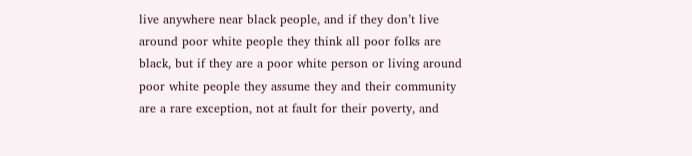live anywhere near black people, and if they don’t live around poor white people they think all poor folks are black, but if they are a poor white person or living around poor white people they assume they and their community are a rare exception, not at fault for their poverty, and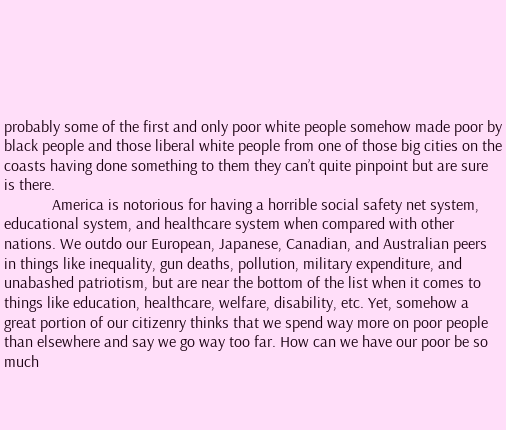probably some of the first and only poor white people somehow made poor by black people and those liberal white people from one of those big cities on the coasts having done something to them they can’t quite pinpoint but are sure is there.
            America is notorious for having a horrible social safety net system, educational system, and healthcare system when compared with other nations. We outdo our European, Japanese, Canadian, and Australian peers in things like inequality, gun deaths, pollution, military expenditure, and unabashed patriotism, but are near the bottom of the list when it comes to things like education, healthcare, welfare, disability, etc. Yet, somehow a great portion of our citizenry thinks that we spend way more on poor people than elsewhere and say we go way too far. How can we have our poor be so much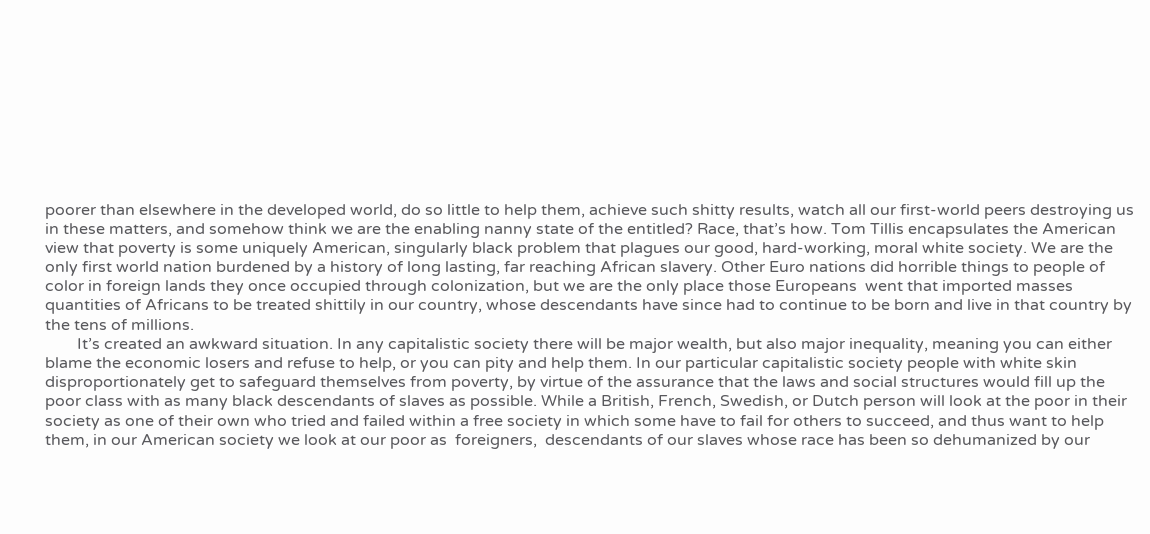poorer than elsewhere in the developed world, do so little to help them, achieve such shitty results, watch all our first-world peers destroying us in these matters, and somehow think we are the enabling nanny state of the entitled? Race, that’s how. Tom Tillis encapsulates the American view that poverty is some uniquely American, singularly black problem that plagues our good, hard-working, moral white society. We are the only first world nation burdened by a history of long lasting, far reaching African slavery. Other Euro nations did horrible things to people of color in foreign lands they once occupied through colonization, but we are the only place those Europeans  went that imported masses quantities of Africans to be treated shittily in our country, whose descendants have since had to continue to be born and live in that country by the tens of millions.
        It’s created an awkward situation. In any capitalistic society there will be major wealth, but also major inequality, meaning you can either blame the economic losers and refuse to help, or you can pity and help them. In our particular capitalistic society people with white skin disproportionately get to safeguard themselves from poverty, by virtue of the assurance that the laws and social structures would fill up the poor class with as many black descendants of slaves as possible. While a British, French, Swedish, or Dutch person will look at the poor in their society as one of their own who tried and failed within a free society in which some have to fail for others to succeed, and thus want to help them, in our American society we look at our poor as  foreigners,  descendants of our slaves whose race has been so dehumanized by our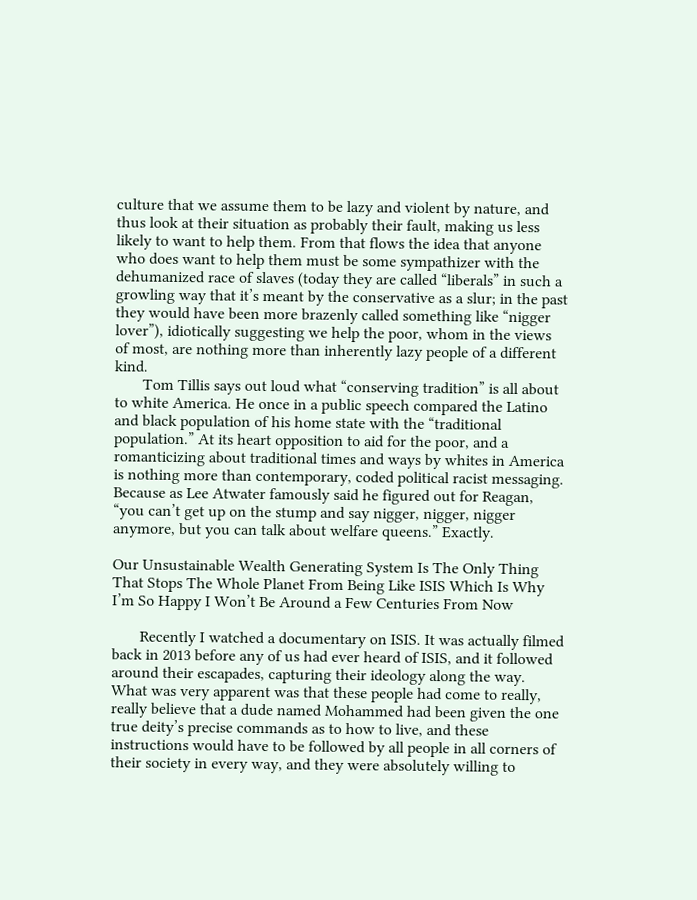culture that we assume them to be lazy and violent by nature, and thus look at their situation as probably their fault, making us less likely to want to help them. From that flows the idea that anyone who does want to help them must be some sympathizer with the dehumanized race of slaves (today they are called “liberals” in such a growling way that it’s meant by the conservative as a slur; in the past they would have been more brazenly called something like “nigger lover”), idiotically suggesting we help the poor, whom in the views of most, are nothing more than inherently lazy people of a different kind.
       Tom Tillis says out loud what “conserving tradition” is all about to white America. He once in a public speech compared the Latino and black population of his home state with the “traditional population.” At its heart opposition to aid for the poor, and a romanticizing about traditional times and ways by whites in America is nothing more than contemporary, coded political racist messaging. Because as Lee Atwater famously said he figured out for Reagan, “you can’t get up on the stump and say nigger, nigger, nigger anymore, but you can talk about welfare queens.” Exactly.

Our Unsustainable Wealth Generating System Is The Only Thing That Stops The Whole Planet From Being Like ISIS Which Is Why I’m So Happy I Won’t Be Around a Few Centuries From Now

       Recently I watched a documentary on ISIS. It was actually filmed back in 2013 before any of us had ever heard of ISIS, and it followed around their escapades, capturing their ideology along the way. What was very apparent was that these people had come to really, really believe that a dude named Mohammed had been given the one true deity’s precise commands as to how to live, and these instructions would have to be followed by all people in all corners of their society in every way, and they were absolutely willing to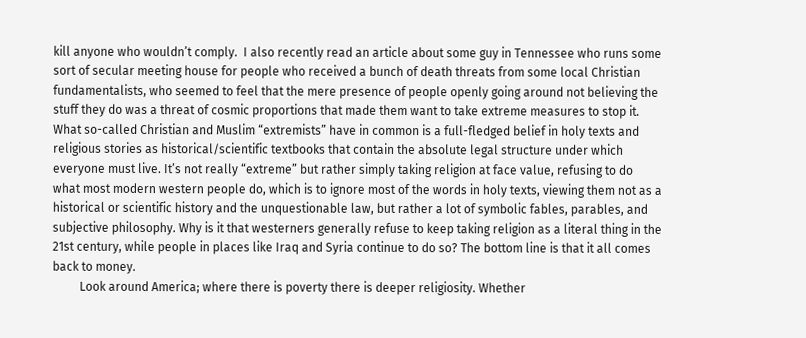kill anyone who wouldn’t comply.  I also recently read an article about some guy in Tennessee who runs some sort of secular meeting house for people who received a bunch of death threats from some local Christian fundamentalists, who seemed to feel that the mere presence of people openly going around not believing the stuff they do was a threat of cosmic proportions that made them want to take extreme measures to stop it. What so-called Christian and Muslim “extremists” have in common is a full-fledged belief in holy texts and religious stories as historical/scientific textbooks that contain the absolute legal structure under which everyone must live. It’s not really “extreme” but rather simply taking religion at face value, refusing to do what most modern western people do, which is to ignore most of the words in holy texts, viewing them not as a historical or scientific history and the unquestionable law, but rather a lot of symbolic fables, parables, and subjective philosophy. Why is it that westerners generally refuse to keep taking religion as a literal thing in the 21st century, while people in places like Iraq and Syria continue to do so? The bottom line is that it all comes back to money.
         Look around America; where there is poverty there is deeper religiosity. Whether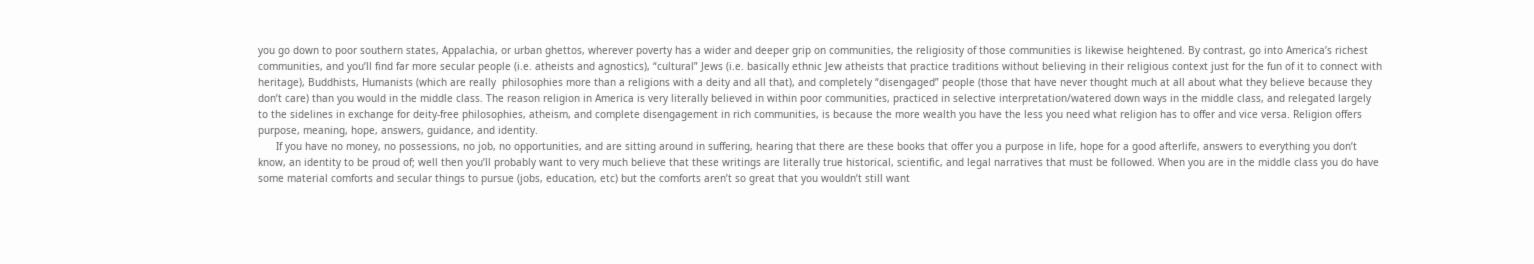you go down to poor southern states, Appalachia, or urban ghettos, wherever poverty has a wider and deeper grip on communities, the religiosity of those communities is likewise heightened. By contrast, go into America’s richest communities, and you’ll find far more secular people (i.e. atheists and agnostics), “cultural” Jews (i.e. basically ethnic Jew atheists that practice traditions without believing in their religious context just for the fun of it to connect with heritage), Buddhists, Humanists (which are really  philosophies more than a religions with a deity and all that), and completely “disengaged” people (those that have never thought much at all about what they believe because they don’t care) than you would in the middle class. The reason religion in America is very literally believed in within poor communities, practiced in selective interpretation/watered down ways in the middle class, and relegated largely to the sidelines in exchange for deity-free philosophies, atheism, and complete disengagement in rich communities, is because the more wealth you have the less you need what religion has to offer and vice versa. Religion offers purpose, meaning, hope, answers, guidance, and identity.
      If you have no money, no possessions, no job, no opportunities, and are sitting around in suffering, hearing that there are these books that offer you a purpose in life, hope for a good afterlife, answers to everything you don’t know, an identity to be proud of; well then you’ll probably want to very much believe that these writings are literally true historical, scientific, and legal narratives that must be followed. When you are in the middle class you do have some material comforts and secular things to pursue (jobs, education, etc) but the comforts aren’t so great that you wouldn’t still want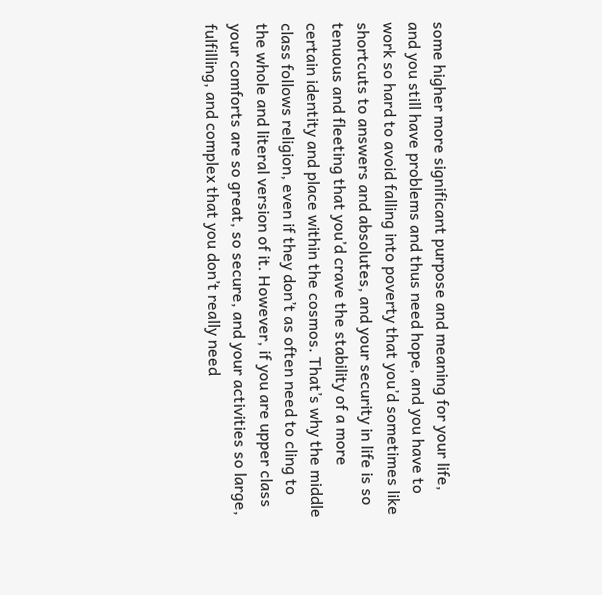some higher more significant purpose and meaning for your life, and you still have problems and thus need hope, and you have to work so hard to avoid falling into poverty that you’d sometimes like shortcuts to answers and absolutes, and your security in life is so tenuous and fleeting that you’d crave the stability of a more certain identity and place within the cosmos. That’s why the middle class follows religion, even if they don’t as often need to cling to the whole and literal version of it. However, if you are upper class your comforts are so great, so secure, and your activities so large, fulfilling, and complex that you don’t really need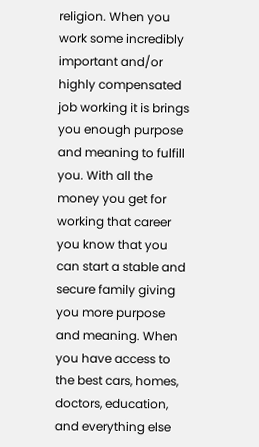religion. When you work some incredibly important and/or highly compensated job working it is brings you enough purpose and meaning to fulfill you. With all the money you get for working that career you know that you can start a stable and secure family giving you more purpose and meaning. When you have access to the best cars, homes, doctors, education, and everything else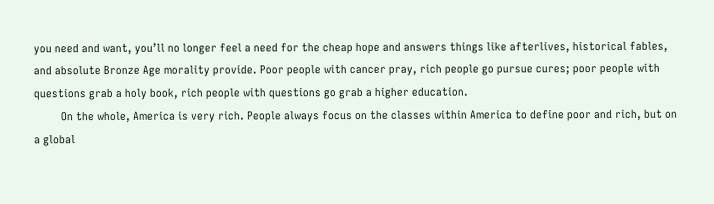you need and want, you’ll no longer feel a need for the cheap hope and answers things like afterlives, historical fables, and absolute Bronze Age morality provide. Poor people with cancer pray, rich people go pursue cures; poor people with questions grab a holy book, rich people with questions go grab a higher education.
         On the whole, America is very rich. People always focus on the classes within America to define poor and rich, but on a global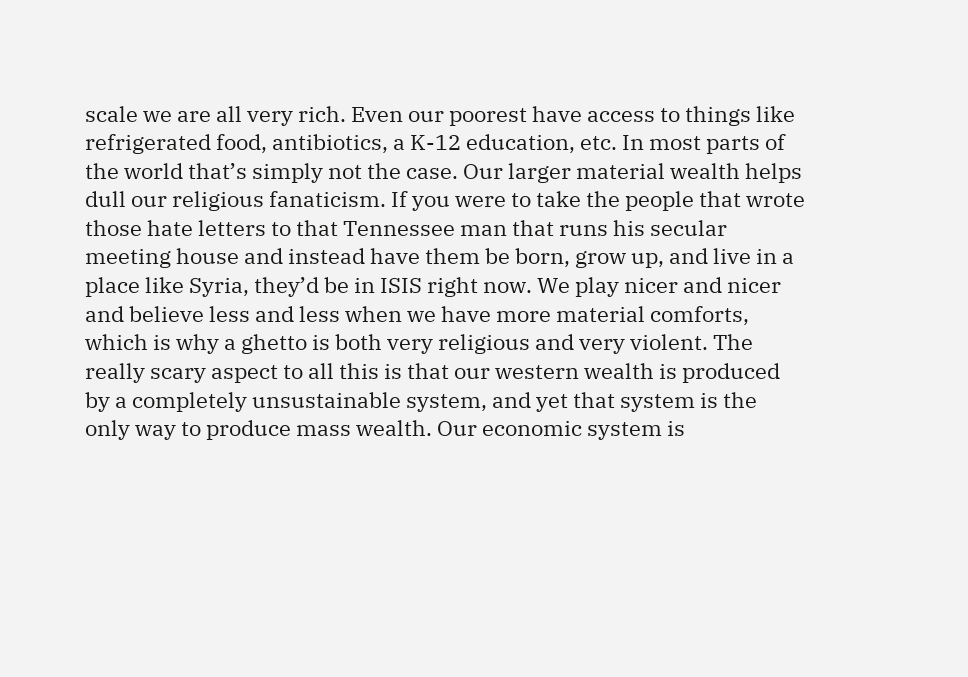scale we are all very rich. Even our poorest have access to things like refrigerated food, antibiotics, a K-12 education, etc. In most parts of the world that’s simply not the case. Our larger material wealth helps dull our religious fanaticism. If you were to take the people that wrote those hate letters to that Tennessee man that runs his secular meeting house and instead have them be born, grow up, and live in a place like Syria, they’d be in ISIS right now. We play nicer and nicer and believe less and less when we have more material comforts, which is why a ghetto is both very religious and very violent. The really scary aspect to all this is that our western wealth is produced by a completely unsustainable system, and yet that system is the only way to produce mass wealth. Our economic system is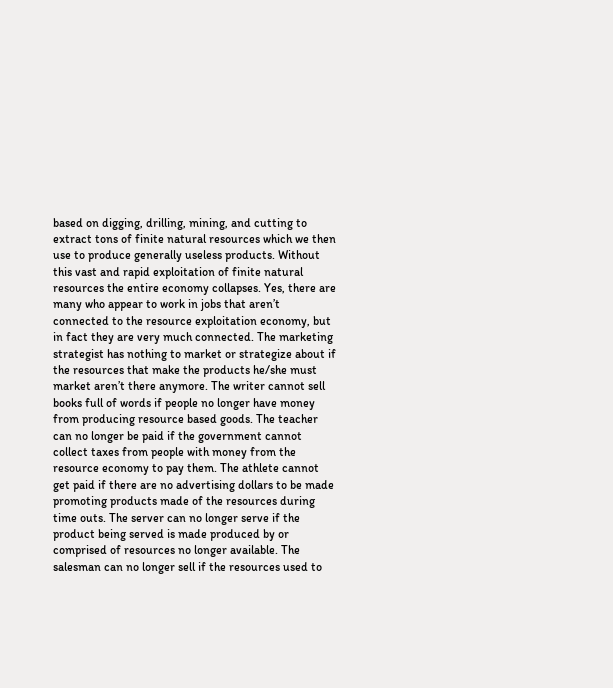based on digging, drilling, mining, and cutting to extract tons of finite natural resources which we then use to produce generally useless products. Without this vast and rapid exploitation of finite natural resources the entire economy collapses. Yes, there are many who appear to work in jobs that aren’t connected to the resource exploitation economy, but in fact they are very much connected. The marketing strategist has nothing to market or strategize about if the resources that make the products he/she must market aren’t there anymore. The writer cannot sell books full of words if people no longer have money from producing resource based goods. The teacher can no longer be paid if the government cannot collect taxes from people with money from the resource economy to pay them. The athlete cannot get paid if there are no advertising dollars to be made promoting products made of the resources during time outs. The server can no longer serve if the product being served is made produced by or comprised of resources no longer available. The salesman can no longer sell if the resources used to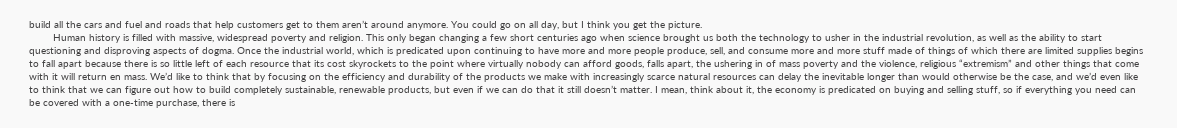build all the cars and fuel and roads that help customers get to them aren’t around anymore. You could go on all day, but I think you get the picture.
        Human history is filled with massive, widespread poverty and religion. This only began changing a few short centuries ago when science brought us both the technology to usher in the industrial revolution, as well as the ability to start questioning and disproving aspects of dogma. Once the industrial world, which is predicated upon continuing to have more and more people produce, sell, and consume more and more stuff made of things of which there are limited supplies begins to fall apart because there is so little left of each resource that its cost skyrockets to the point where virtually nobody can afford goods, falls apart, the ushering in of mass poverty and the violence, religious “extremism” and other things that come with it will return en mass. We’d like to think that by focusing on the efficiency and durability of the products we make with increasingly scarce natural resources can delay the inevitable longer than would otherwise be the case, and we’d even like to think that we can figure out how to build completely sustainable, renewable products, but even if we can do that it still doesn’t matter. I mean, think about it, the economy is predicated on buying and selling stuff, so if everything you need can be covered with a one-time purchase, there is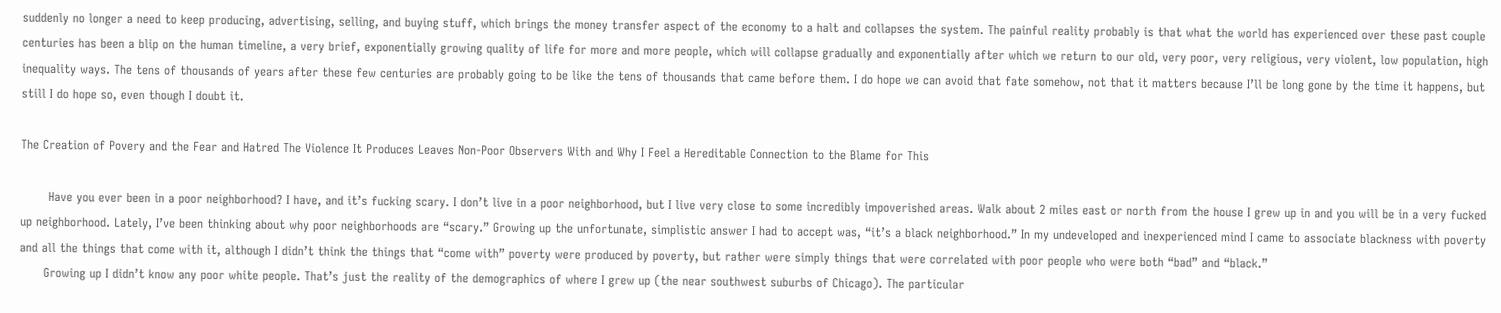suddenly no longer a need to keep producing, advertising, selling, and buying stuff, which brings the money transfer aspect of the economy to a halt and collapses the system. The painful reality probably is that what the world has experienced over these past couple centuries has been a blip on the human timeline, a very brief, exponentially growing quality of life for more and more people, which will collapse gradually and exponentially after which we return to our old, very poor, very religious, very violent, low population, high inequality ways. The tens of thousands of years after these few centuries are probably going to be like the tens of thousands that came before them. I do hope we can avoid that fate somehow, not that it matters because I’ll be long gone by the time it happens, but still I do hope so, even though I doubt it.

The Creation of Povery and the Fear and Hatred The Violence It Produces Leaves Non-Poor Observers With and Why I Feel a Hereditable Connection to the Blame for This

       Have you ever been in a poor neighborhood? I have, and it’s fucking scary. I don’t live in a poor neighborhood, but I live very close to some incredibly impoverished areas. Walk about 2 miles east or north from the house I grew up in and you will be in a very fucked up neighborhood. Lately, I’ve been thinking about why poor neighborhoods are “scary.” Growing up the unfortunate, simplistic answer I had to accept was, “it’s a black neighborhood.” In my undeveloped and inexperienced mind I came to associate blackness with poverty and all the things that come with it, although I didn’t think the things that “come with” poverty were produced by poverty, but rather were simply things that were correlated with poor people who were both “bad” and “black.”
      Growing up I didn’t know any poor white people. That’s just the reality of the demographics of where I grew up (the near southwest suburbs of Chicago). The particular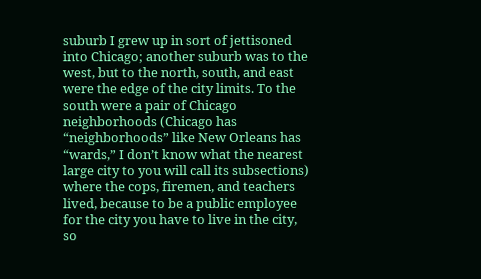suburb I grew up in sort of jettisoned into Chicago; another suburb was to the west, but to the north, south, and east were the edge of the city limits. To the south were a pair of Chicago neighborhoods (Chicago has “neighborhoods” like New Orleans has “wards,” I don’t know what the nearest large city to you will call its subsections) where the cops, firemen, and teachers lived, because to be a public employee for the city you have to live in the city, so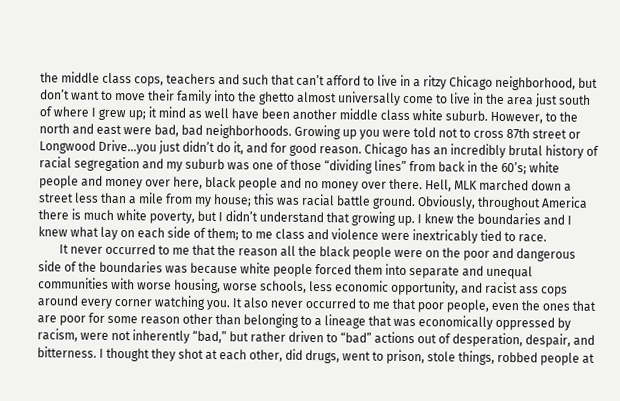the middle class cops, teachers and such that can’t afford to live in a ritzy Chicago neighborhood, but don’t want to move their family into the ghetto almost universally come to live in the area just south of where I grew up; it mind as well have been another middle class white suburb. However, to the north and east were bad, bad neighborhoods. Growing up you were told not to cross 87th street or Longwood Drive…you just didn’t do it, and for good reason. Chicago has an incredibly brutal history of racial segregation and my suburb was one of those “dividing lines” from back in the 60’s; white people and money over here, black people and no money over there. Hell, MLK marched down a street less than a mile from my house; this was racial battle ground. Obviously, throughout America there is much white poverty, but I didn’t understand that growing up. I knew the boundaries and I knew what lay on each side of them; to me class and violence were inextricably tied to race.
       It never occurred to me that the reason all the black people were on the poor and dangerous side of the boundaries was because white people forced them into separate and unequal communities with worse housing, worse schools, less economic opportunity, and racist ass cops around every corner watching you. It also never occurred to me that poor people, even the ones that are poor for some reason other than belonging to a lineage that was economically oppressed by racism, were not inherently “bad,” but rather driven to “bad” actions out of desperation, despair, and bitterness. I thought they shot at each other, did drugs, went to prison, stole things, robbed people at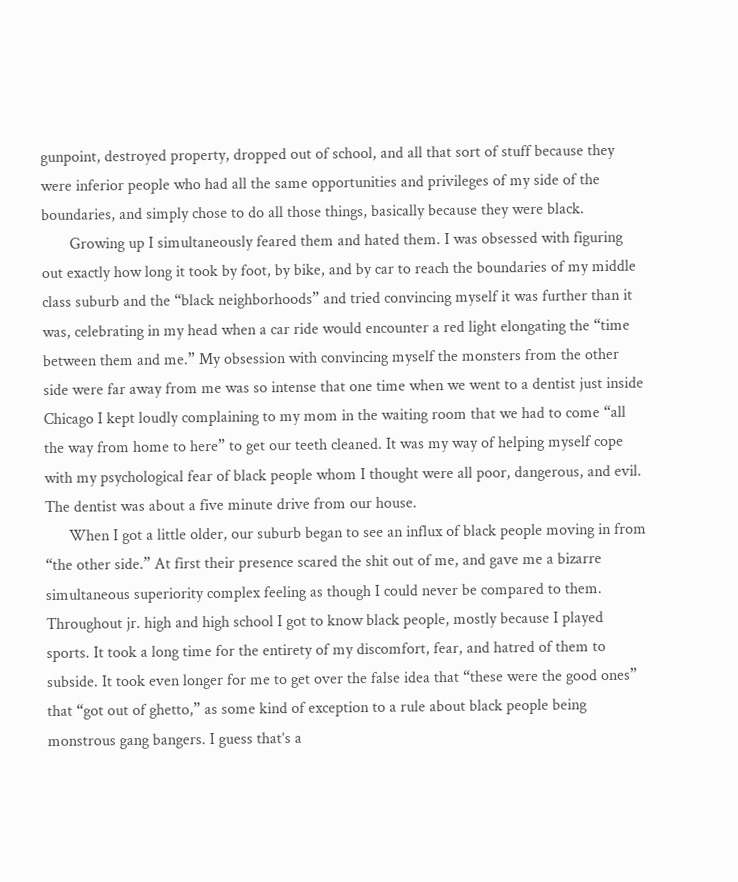gunpoint, destroyed property, dropped out of school, and all that sort of stuff because they were inferior people who had all the same opportunities and privileges of my side of the boundaries, and simply chose to do all those things, basically because they were black.
       Growing up I simultaneously feared them and hated them. I was obsessed with figuring out exactly how long it took by foot, by bike, and by car to reach the boundaries of my middle class suburb and the “black neighborhoods” and tried convincing myself it was further than it was, celebrating in my head when a car ride would encounter a red light elongating the “time between them and me.” My obsession with convincing myself the monsters from the other side were far away from me was so intense that one time when we went to a dentist just inside Chicago I kept loudly complaining to my mom in the waiting room that we had to come “all the way from home to here” to get our teeth cleaned. It was my way of helping myself cope with my psychological fear of black people whom I thought were all poor, dangerous, and evil. The dentist was about a five minute drive from our house.
      When I got a little older, our suburb began to see an influx of black people moving in from “the other side.” At first their presence scared the shit out of me, and gave me a bizarre simultaneous superiority complex feeling as though I could never be compared to them. Throughout jr. high and high school I got to know black people, mostly because I played sports. It took a long time for the entirety of my discomfort, fear, and hatred of them to subside. It took even longer for me to get over the false idea that “these were the good ones” that “got out of ghetto,” as some kind of exception to a rule about black people being monstrous gang bangers. I guess that’s a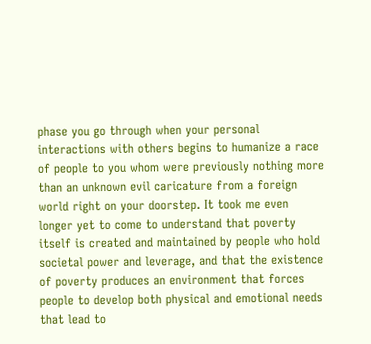phase you go through when your personal interactions with others begins to humanize a race of people to you whom were previously nothing more than an unknown evil caricature from a foreign world right on your doorstep. It took me even longer yet to come to understand that poverty itself is created and maintained by people who hold societal power and leverage, and that the existence of poverty produces an environment that forces people to develop both physical and emotional needs that lead to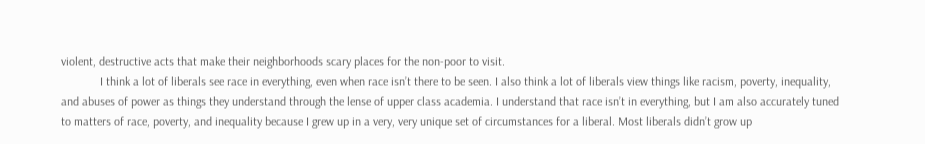violent, destructive acts that make their neighborhoods scary places for the non-poor to visit.
             I think a lot of liberals see race in everything, even when race isn’t there to be seen. I also think a lot of liberals view things like racism, poverty, inequality, and abuses of power as things they understand through the lense of upper class academia. I understand that race isn’t in everything, but I am also accurately tuned to matters of race, poverty, and inequality because I grew up in a very, very unique set of circumstances for a liberal. Most liberals didn’t grow up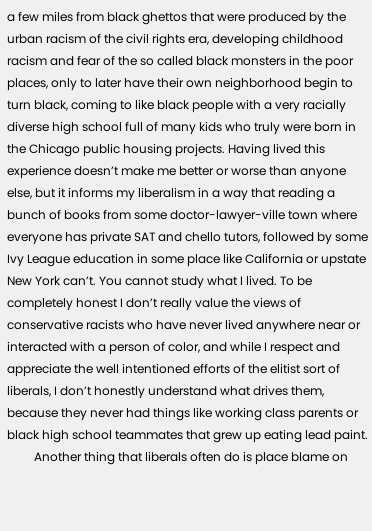a few miles from black ghettos that were produced by the urban racism of the civil rights era, developing childhood racism and fear of the so called black monsters in the poor places, only to later have their own neighborhood begin to turn black, coming to like black people with a very racially diverse high school full of many kids who truly were born in the Chicago public housing projects. Having lived this experience doesn’t make me better or worse than anyone else, but it informs my liberalism in a way that reading a bunch of books from some doctor-lawyer-ville town where everyone has private SAT and chello tutors, followed by some Ivy League education in some place like California or upstate New York can’t. You cannot study what I lived. To be completely honest I don’t really value the views of conservative racists who have never lived anywhere near or interacted with a person of color, and while I respect and appreciate the well intentioned efforts of the elitist sort of liberals, I don’t honestly understand what drives them, because they never had things like working class parents or black high school teammates that grew up eating lead paint.
         Another thing that liberals often do is place blame on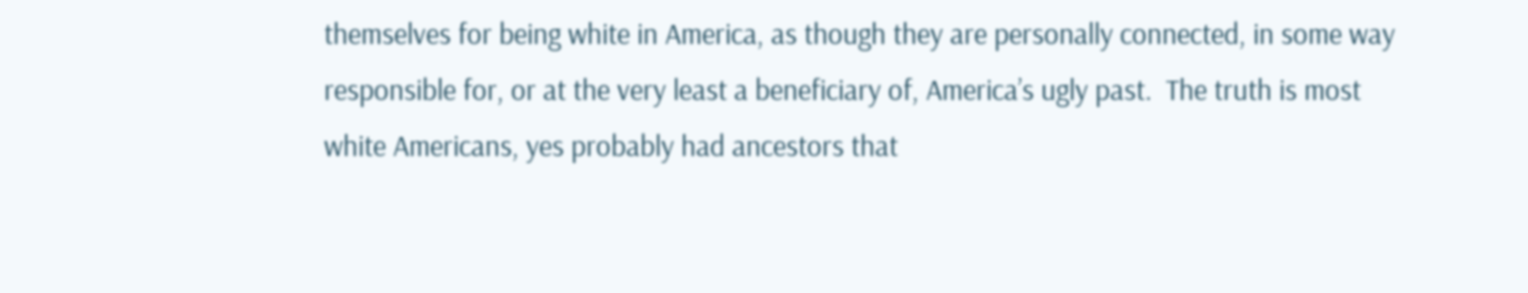themselves for being white in America, as though they are personally connected, in some way responsible for, or at the very least a beneficiary of, America’s ugly past.  The truth is most white Americans, yes probably had ancestors that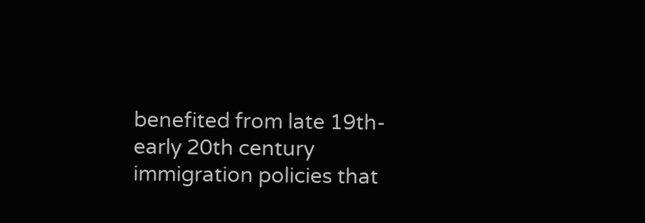benefited from late 19th-early 20th century immigration policies that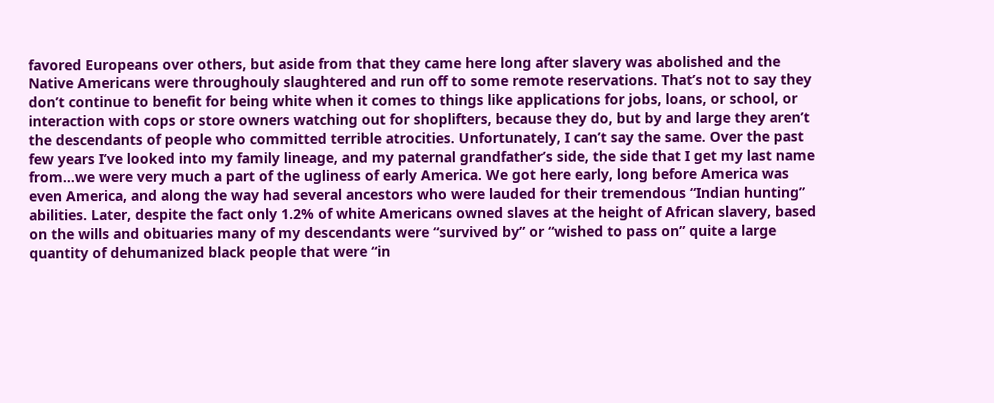favored Europeans over others, but aside from that they came here long after slavery was abolished and the Native Americans were throughouly slaughtered and run off to some remote reservations. That’s not to say they don’t continue to benefit for being white when it comes to things like applications for jobs, loans, or school, or interaction with cops or store owners watching out for shoplifters, because they do, but by and large they aren’t the descendants of people who committed terrible atrocities. Unfortunately, I can’t say the same. Over the past few years I’ve looked into my family lineage, and my paternal grandfather’s side, the side that I get my last name from…we were very much a part of the ugliness of early America. We got here early, long before America was even America, and along the way had several ancestors who were lauded for their tremendous “Indian hunting” abilities. Later, despite the fact only 1.2% of white Americans owned slaves at the height of African slavery, based on the wills and obituaries many of my descendants were “survived by” or “wished to pass on” quite a large quantity of dehumanized black people that were “in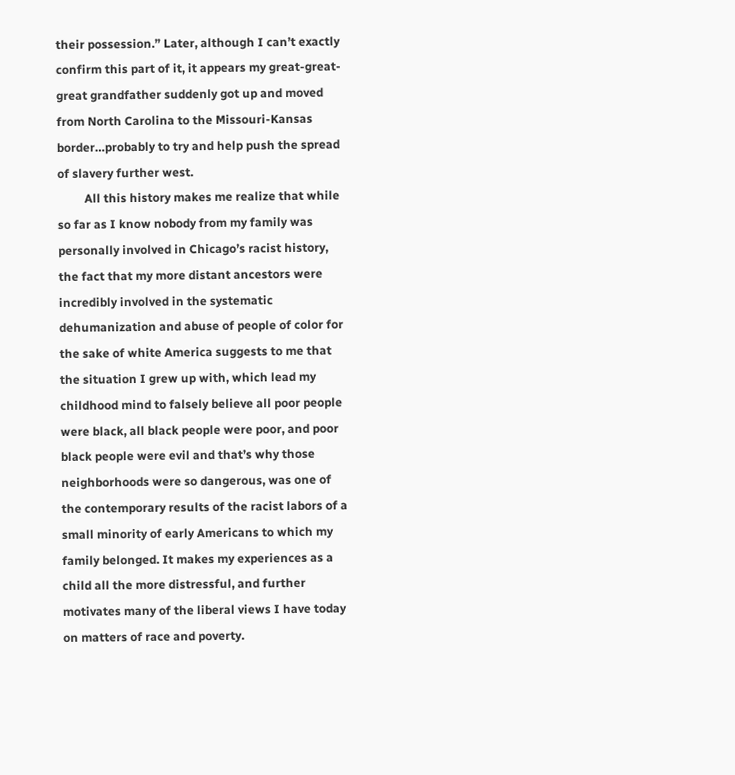their possession.” Later, although I can’t exactly confirm this part of it, it appears my great-great-great grandfather suddenly got up and moved from North Carolina to the Missouri-Kansas border…probably to try and help push the spread of slavery further west.
         All this history makes me realize that while so far as I know nobody from my family was personally involved in Chicago’s racist history, the fact that my more distant ancestors were incredibly involved in the systematic dehumanization and abuse of people of color for the sake of white America suggests to me that the situation I grew up with, which lead my childhood mind to falsely believe all poor people were black, all black people were poor, and poor black people were evil and that’s why those neighborhoods were so dangerous, was one of the contemporary results of the racist labors of a small minority of early Americans to which my family belonged. It makes my experiences as a child all the more distressful, and further motivates many of the liberal views I have today on matters of race and poverty.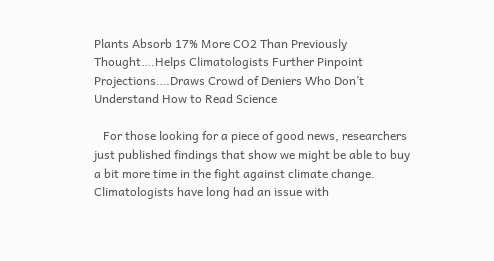Plants Absorb 17% More CO2 Than Previously Thought….Helps Climatologists Further Pinpoint Projections….Draws Crowd of Deniers Who Don’t Understand How to Read Science

   For those looking for a piece of good news, researchers just published findings that show we might be able to buy a bit more time in the fight against climate change. Climatologists have long had an issue with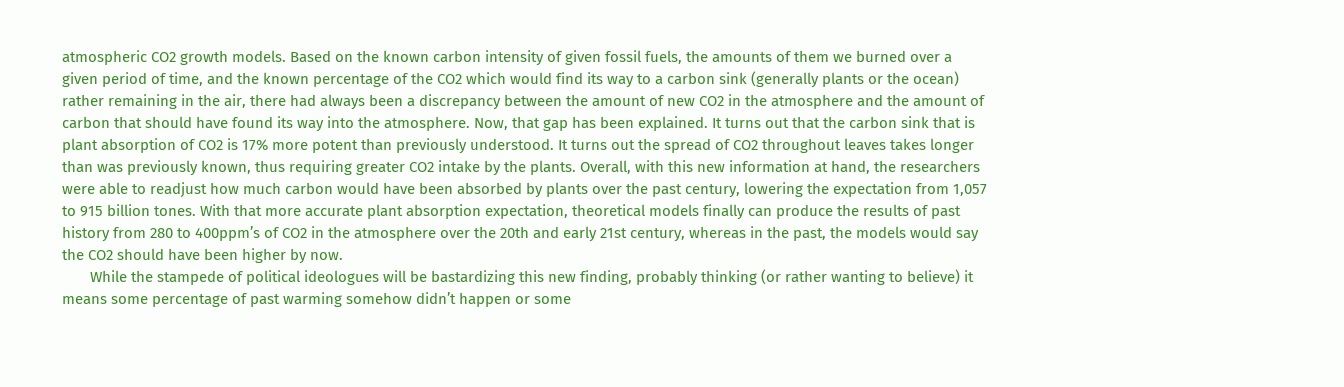atmospheric CO2 growth models. Based on the known carbon intensity of given fossil fuels, the amounts of them we burned over a given period of time, and the known percentage of the CO2 which would find its way to a carbon sink (generally plants or the ocean) rather remaining in the air, there had always been a discrepancy between the amount of new CO2 in the atmosphere and the amount of carbon that should have found its way into the atmosphere. Now, that gap has been explained. It turns out that the carbon sink that is plant absorption of CO2 is 17% more potent than previously understood. It turns out the spread of CO2 throughout leaves takes longer than was previously known, thus requiring greater CO2 intake by the plants. Overall, with this new information at hand, the researchers were able to readjust how much carbon would have been absorbed by plants over the past century, lowering the expectation from 1,057 to 915 billion tones. With that more accurate plant absorption expectation, theoretical models finally can produce the results of past history from 280 to 400ppm’s of CO2 in the atmosphere over the 20th and early 21st century, whereas in the past, the models would say the CO2 should have been higher by now.
       While the stampede of political ideologues will be bastardizing this new finding, probably thinking (or rather wanting to believe) it means some percentage of past warming somehow didn’t happen or some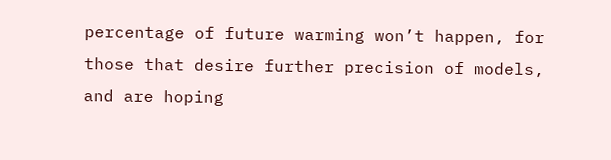percentage of future warming won’t happen, for those that desire further precision of models, and are hoping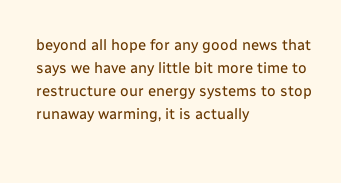beyond all hope for any good news that says we have any little bit more time to restructure our energy systems to stop runaway warming, it is actually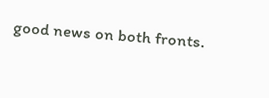good news on both fronts.